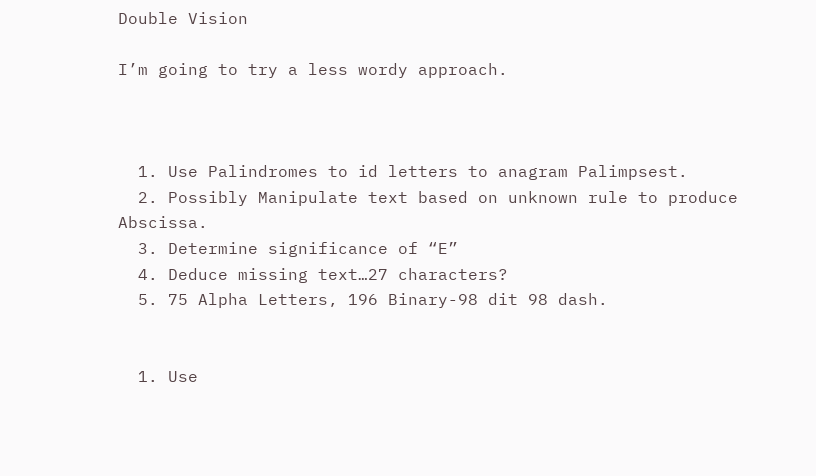Double Vision

I’m going to try a less wordy approach.



  1. Use Palindromes to id letters to anagram Palimpsest.
  2. Possibly Manipulate text based on unknown rule to produce Abscissa.
  3. Determine significance of “E”
  4. Deduce missing text…27 characters?
  5. 75 Alpha Letters, 196 Binary-98 dit 98 dash.


  1. Use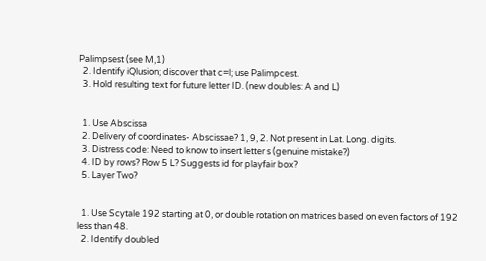Palimpsest (see M,1)
  2. Identify iQlusion; discover that c=l; use Palimpcest.
  3. Hold resulting text for future letter ID. (new doubles: A and L)


  1. Use Abscissa
  2. Delivery of coordinates- Abscissae? 1, 9, 2. Not present in Lat. Long. digits.
  3. Distress code: Need to know to insert letter s (genuine mistake?)
  4. ID by rows? Row 5 L? Suggests id for playfair box?
  5. Layer Two?


  1. Use Scytale 192 starting at 0, or double rotation on matrices based on even factors of 192 less than 48.
  2. Identify doubled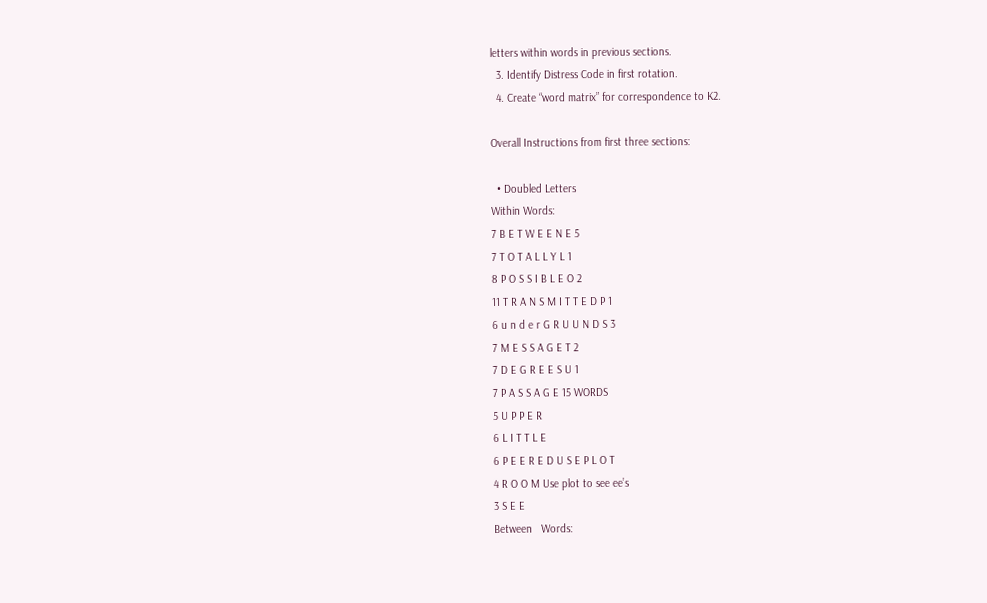letters within words in previous sections.
  3. Identify Distress Code in first rotation.
  4. Create “word matrix” for correspondence to K2.

Overall Instructions from first three sections:

  • Doubled Letters
Within Words:
7 B E T W E E N E 5
7 T O T A L L Y L 1
8 P O S S I B L E O 2
11 T R A N S M I T T E D P 1
6 u n d e r G R U U N D S 3
7 M E S S A G E T 2
7 D E G R E E S U 1
7 P A S S A G E 15 WORDS
5 U P P E R
6 L I T T L E
6 P E E R E D U S E P L O T
4 R O O M Use plot to see ee’s
3 S E E
Between   Words: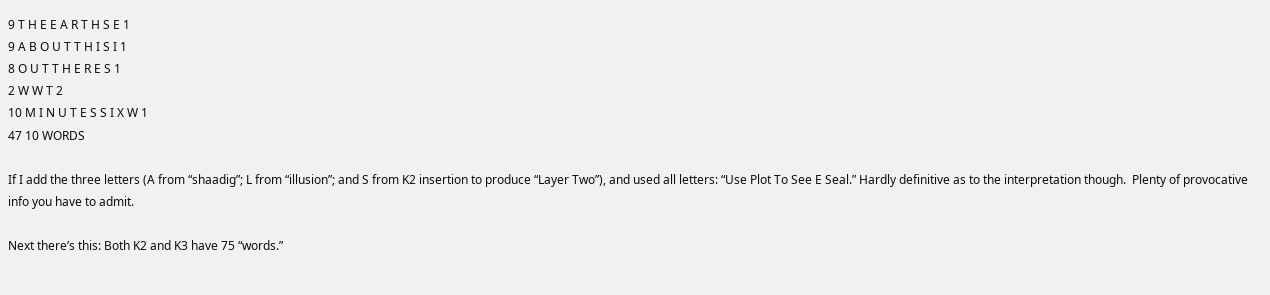9 T H E E A R T H S E 1
9 A B O U T T H I S I 1
8 O U T T H E R E S 1
2 W W T 2
10 M I N U T E S S I X W 1
47 10 WORDS

If I add the three letters (A from “shaadig”; L from “illusion”; and S from K2 insertion to produce “Layer Two”), and used all letters: “Use Plot To See E Seal.” Hardly definitive as to the interpretation though.  Plenty of provocative info you have to admit.

Next there’s this: Both K2 and K3 have 75 “words.”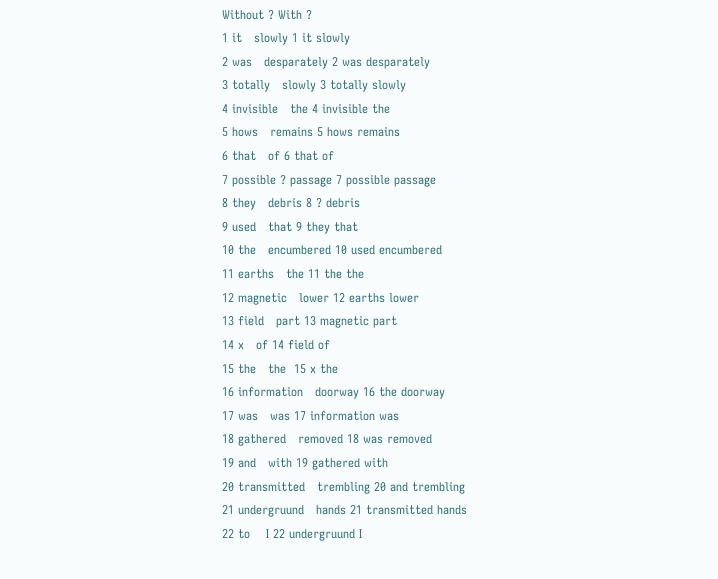Without ? With ?
1 it   slowly 1 it slowly
2 was   desparately 2 was desparately
3 totally   slowly 3 totally slowly
4 invisible   the 4 invisible the
5 hows   remains 5 hows remains
6 that   of 6 that of
7 possible ? passage 7 possible passage
8 they   debris 8 ? debris
9 used   that 9 they that
10 the   encumbered 10 used encumbered
11 earths   the 11 the the
12 magnetic   lower 12 earths lower
13 field   part 13 magnetic part
14 x   of 14 field of
15 the   the  15 x the
16 information   doorway 16 the doorway
17 was   was 17 information was
18 gathered   removed 18 was removed
19 and   with 19 gathered with
20 transmitted   trembling 20 and trembling
21 undergruund   hands 21 transmitted hands
22 to    I 22 undergruund I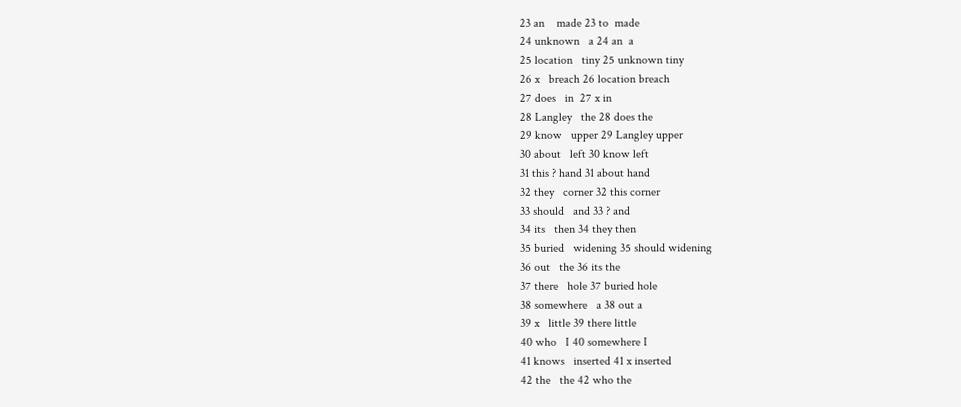23 an    made 23 to  made
24 unknown   a 24 an  a
25 location   tiny 25 unknown tiny
26 x   breach 26 location breach
27 does   in  27 x in
28 Langley   the 28 does the
29 know   upper 29 Langley upper
30 about   left 30 know left
31 this ? hand 31 about hand
32 they   corner 32 this corner
33 should   and 33 ? and
34 its   then 34 they then
35 buried   widening 35 should widening
36 out   the 36 its the
37 there   hole 37 buried hole
38 somewhere   a 38 out a
39 x   little 39 there little
40 who   I 40 somewhere I
41 knows   inserted 41 x inserted
42 the   the 42 who the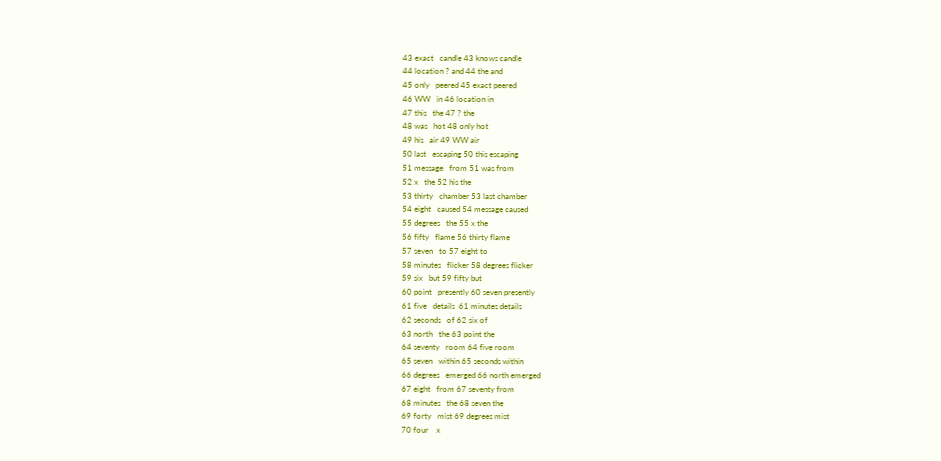43 exact   candle 43 knows candle
44 location ? and 44 the and
45 only   peered 45 exact peered
46 WW   in 46 location in
47 this   the 47 ? the
48 was   hot 48 only hot
49 his   air 49 WW air
50 last   escaping 50 this escaping
51 message   from 51 was from
52 x   the 52 his the
53 thirty   chamber 53 last chamber
54 eight   caused 54 message caused
55 degrees   the 55 x the
56 fifty   flame 56 thirty flame
57 seven   to 57 eight to
58 minutes   flicker 58 degrees flicker
59 six   but 59 fifty but
60 point   presently 60 seven presently
61 five   details  61 minutes details
62 seconds   of 62 six of
63 north   the 63 point the
64 seventy   room 64 five room
65 seven   within 65 seconds within
66 degrees   emerged 66 north emerged
67 eight   from 67 seventy from
68 minutes   the 68 seven the
69 forty   mist 69 degrees mist
70 four    x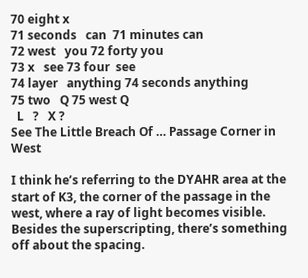70 eight x
71 seconds   can  71 minutes can
72 west   you 72 forty you
73 x   see 73 four  see
74 layer   anything 74 seconds anything
75 two   Q 75 west Q
  L   ?   X ?
See The Little Breach Of … Passage Corner in West

I think he’s referring to the DYAHR area at the start of K3, the corner of the passage in the west, where a ray of light becomes visible. Besides the superscripting, there’s something off about the spacing.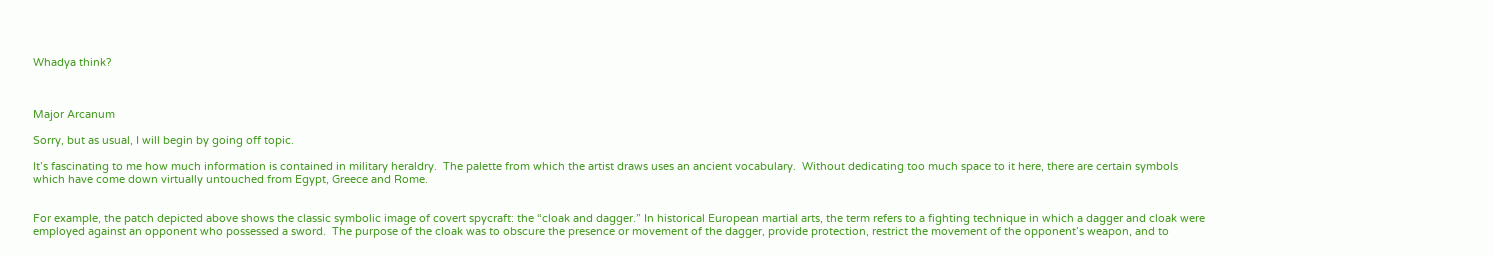Whadya think?



Major Arcanum

Sorry, but as usual, I will begin by going off topic.

It’s fascinating to me how much information is contained in military heraldry.  The palette from which the artist draws uses an ancient vocabulary.  Without dedicating too much space to it here, there are certain symbols which have come down virtually untouched from Egypt, Greece and Rome.


For example, the patch depicted above shows the classic symbolic image of covert spycraft: the “cloak and dagger.” In historical European martial arts, the term refers to a fighting technique in which a dagger and cloak were employed against an opponent who possessed a sword.  The purpose of the cloak was to obscure the presence or movement of the dagger, provide protection, restrict the movement of the opponent’s weapon, and to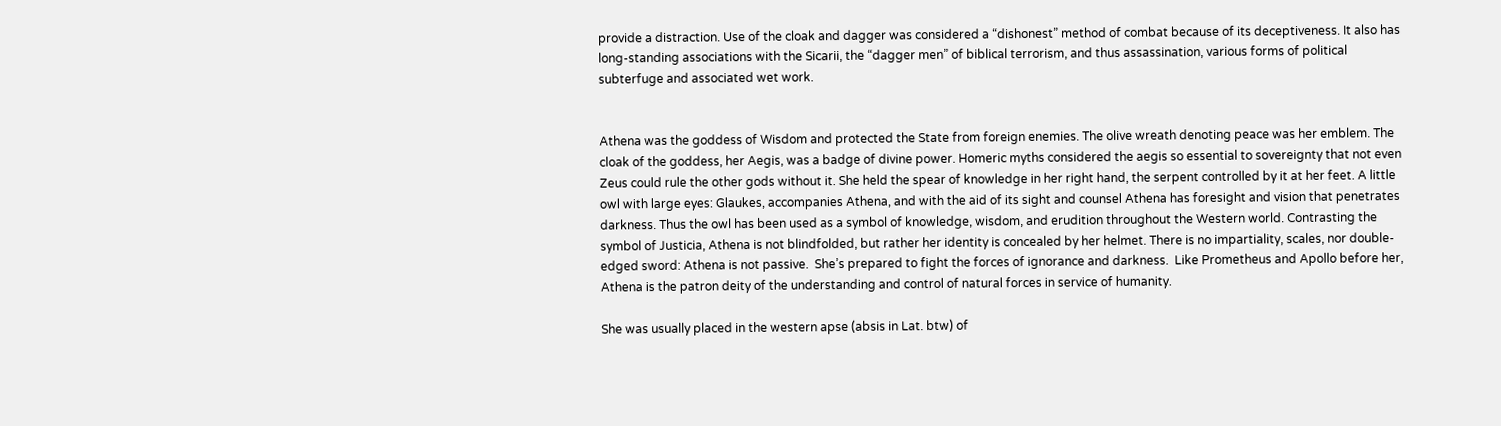provide a distraction. Use of the cloak and dagger was considered a “dishonest” method of combat because of its deceptiveness. It also has long-standing associations with the Sicarii, the “dagger men” of biblical terrorism, and thus assassination, various forms of political subterfuge and associated wet work.


Athena was the goddess of Wisdom and protected the State from foreign enemies. The olive wreath denoting peace was her emblem. The cloak of the goddess, her Aegis, was a badge of divine power. Homeric myths considered the aegis so essential to sovereignty that not even Zeus could rule the other gods without it. She held the spear of knowledge in her right hand, the serpent controlled by it at her feet. A little owl with large eyes: Glaukes, accompanies Athena, and with the aid of its sight and counsel Athena has foresight and vision that penetrates darkness. Thus the owl has been used as a symbol of knowledge, wisdom, and erudition throughout the Western world. Contrasting the symbol of Justicia, Athena is not blindfolded, but rather her identity is concealed by her helmet. There is no impartiality, scales, nor double-edged sword: Athena is not passive.  She’s prepared to fight the forces of ignorance and darkness.  Like Prometheus and Apollo before her, Athena is the patron deity of the understanding and control of natural forces in service of humanity.

She was usually placed in the western apse (absis in Lat. btw) of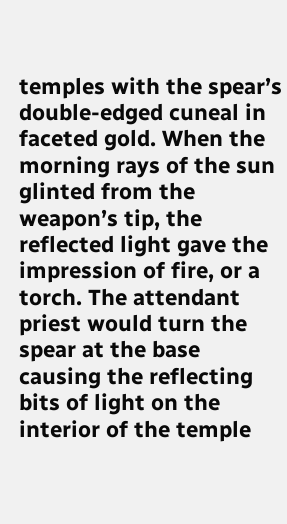temples with the spear’s double-edged cuneal in faceted gold. When the morning rays of the sun glinted from the weapon’s tip, the reflected light gave the impression of fire, or a torch. The attendant priest would turn the spear at the base causing the reflecting bits of light on the interior of the temple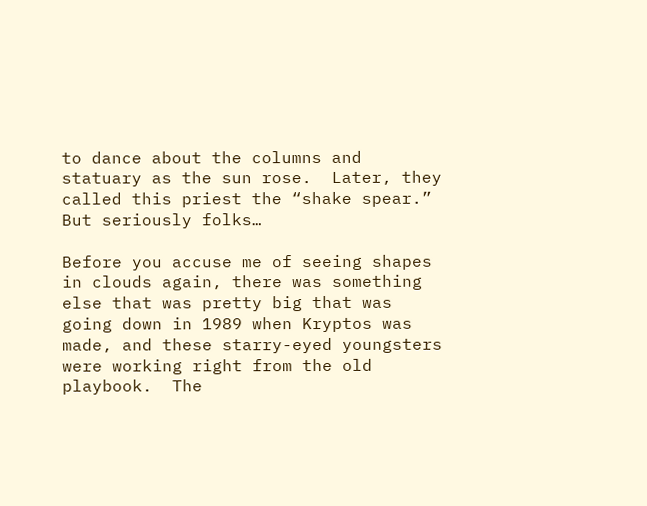to dance about the columns and statuary as the sun rose.  Later, they called this priest the “shake spear.”  But seriously folks…

Before you accuse me of seeing shapes in clouds again, there was something else that was pretty big that was going down in 1989 when Kryptos was made, and these starry-eyed youngsters were working right from the old playbook.  The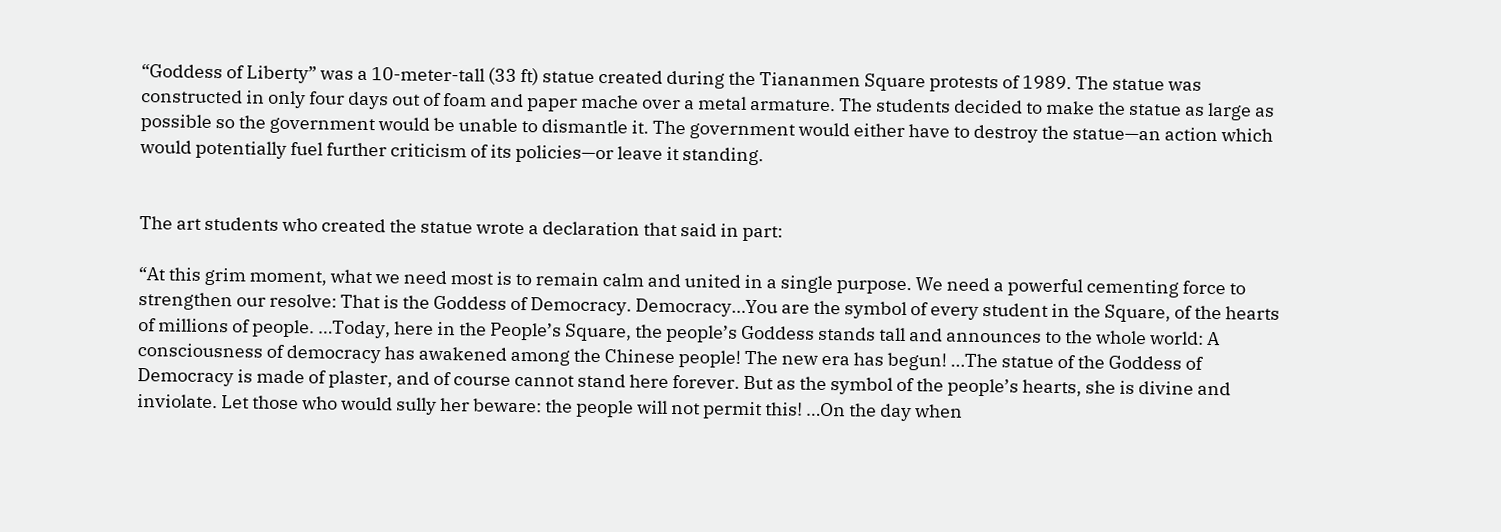“Goddess of Liberty” was a 10-meter-tall (33 ft) statue created during the Tiananmen Square protests of 1989. The statue was constructed in only four days out of foam and paper mache over a metal armature. The students decided to make the statue as large as possible so the government would be unable to dismantle it. The government would either have to destroy the statue—an action which would potentially fuel further criticism of its policies—or leave it standing.


The art students who created the statue wrote a declaration that said in part:

“At this grim moment, what we need most is to remain calm and united in a single purpose. We need a powerful cementing force to strengthen our resolve: That is the Goddess of Democracy. Democracy…You are the symbol of every student in the Square, of the hearts of millions of people. …Today, here in the People’s Square, the people’s Goddess stands tall and announces to the whole world: A consciousness of democracy has awakened among the Chinese people! The new era has begun! …The statue of the Goddess of Democracy is made of plaster, and of course cannot stand here forever. But as the symbol of the people’s hearts, she is divine and inviolate. Let those who would sully her beware: the people will not permit this! …On the day when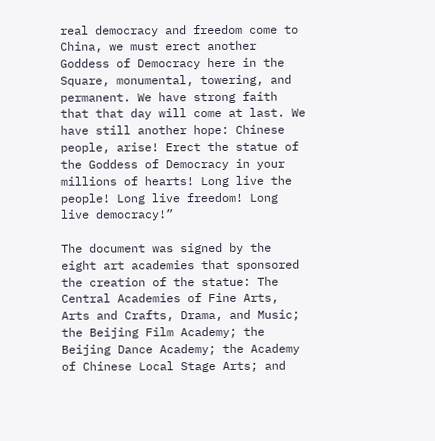real democracy and freedom come to China, we must erect another Goddess of Democracy here in the Square, monumental, towering, and permanent. We have strong faith that that day will come at last. We have still another hope: Chinese people, arise! Erect the statue of the Goddess of Democracy in your millions of hearts! Long live the people! Long live freedom! Long live democracy!”

The document was signed by the eight art academies that sponsored the creation of the statue: The Central Academies of Fine Arts, Arts and Crafts, Drama, and Music; the Beijing Film Academy; the Beijing Dance Academy; the Academy of Chinese Local Stage Arts; and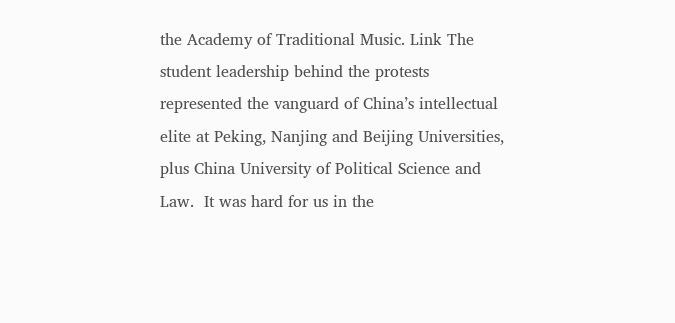the Academy of Traditional Music. Link The student leadership behind the protests represented the vanguard of China’s intellectual elite at Peking, Nanjing and Beijing Universities, plus China University of Political Science and Law.  It was hard for us in the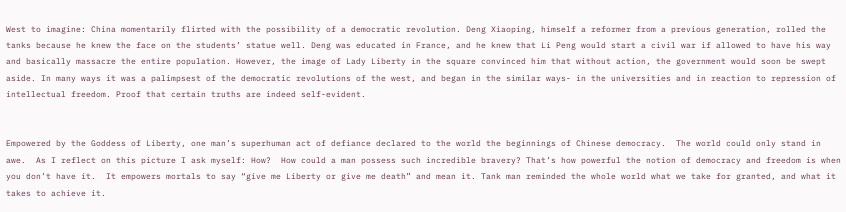West to imagine: China momentarily flirted with the possibility of a democratic revolution. Deng Xiaoping, himself a reformer from a previous generation, rolled the tanks because he knew the face on the students’ statue well. Deng was educated in France, and he knew that Li Peng would start a civil war if allowed to have his way and basically massacre the entire population. However, the image of Lady Liberty in the square convinced him that without action, the government would soon be swept aside. In many ways it was a palimpsest of the democratic revolutions of the west, and began in the similar ways- in the universities and in reaction to repression of intellectual freedom. Proof that certain truths are indeed self-evident.


Empowered by the Goddess of Liberty, one man’s superhuman act of defiance declared to the world the beginnings of Chinese democracy.  The world could only stand in awe.  As I reflect on this picture I ask myself: How?  How could a man possess such incredible bravery? That’s how powerful the notion of democracy and freedom is when you don’t have it.  It empowers mortals to say “give me Liberty or give me death” and mean it. Tank man reminded the whole world what we take for granted, and what it takes to achieve it.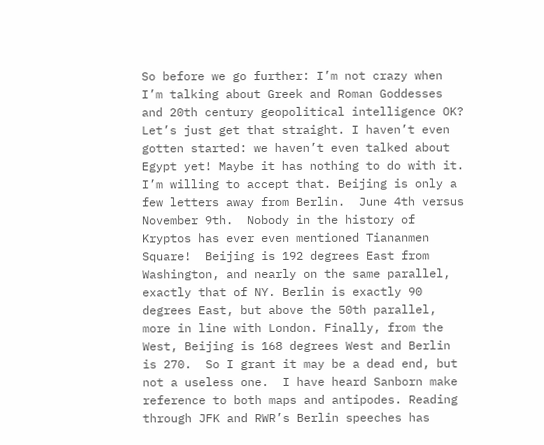So before we go further: I’m not crazy when I’m talking about Greek and Roman Goddesses and 20th century geopolitical intelligence OK? Let’s just get that straight. I haven’t even gotten started: we haven’t even talked about Egypt yet! Maybe it has nothing to do with it.  I’m willing to accept that. Beijing is only a few letters away from Berlin.  June 4th versus November 9th.  Nobody in the history of Kryptos has ever even mentioned Tiananmen Square!  Beijing is 192 degrees East from Washington, and nearly on the same parallel, exactly that of NY. Berlin is exactly 90 degrees East, but above the 50th parallel, more in line with London. Finally, from the West, Beijing is 168 degrees West and Berlin is 270.  So I grant it may be a dead end, but not a useless one.  I have heard Sanborn make reference to both maps and antipodes. Reading through JFK and RWR’s Berlin speeches has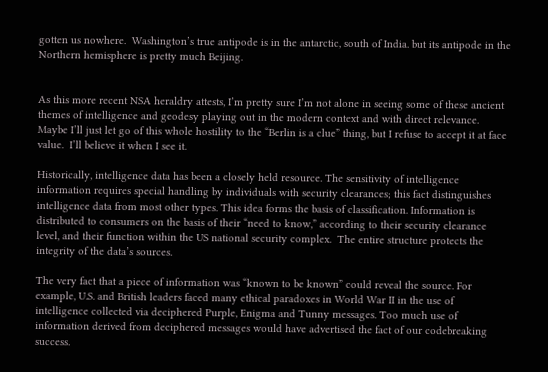gotten us nowhere.  Washington’s true antipode is in the antarctic, south of India. but its antipode in the Northern hemisphere is pretty much Beijing.


As this more recent NSA heraldry attests, I’m pretty sure I’m not alone in seeing some of these ancient themes of intelligence and geodesy playing out in the modern context and with direct relevance.  Maybe I’ll just let go of this whole hostility to the “Berlin is a clue” thing, but I refuse to accept it at face value.  I’ll believe it when I see it.

Historically, intelligence data has been a closely held resource. The sensitivity of intelligence information requires special handling by individuals with security clearances; this fact distinguishes intelligence data from most other types. This idea forms the basis of classification. Information is distributed to consumers on the basis of their “need to know,” according to their security clearance level, and their function within the US national security complex.  The entire structure protects the integrity of the data’s sources.

The very fact that a piece of information was “known to be known” could reveal the source. For example, U.S. and British leaders faced many ethical paradoxes in World War II in the use of intelligence collected via deciphered Purple, Enigma and Tunny messages. Too much use of information derived from deciphered messages would have advertised the fact of our codebreaking success.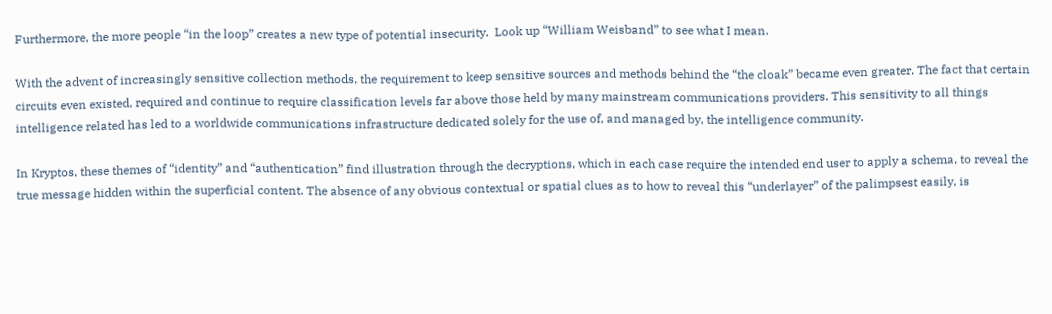Furthermore, the more people “in the loop” creates a new type of potential insecurity.  Look up “William Weisband” to see what I mean.

With the advent of increasingly sensitive collection methods, the requirement to keep sensitive sources and methods behind the “the cloak” became even greater. The fact that certain circuits even existed, required and continue to require classification levels far above those held by many mainstream communications providers. This sensitivity to all things intelligence related has led to a worldwide communications infrastructure dedicated solely for the use of, and managed by, the intelligence community.

In Kryptos, these themes of “identity” and “authentication” find illustration through the decryptions, which in each case require the intended end user to apply a schema, to reveal the true message hidden within the superficial content. The absence of any obvious contextual or spatial clues as to how to reveal this “underlayer” of the palimpsest easily, is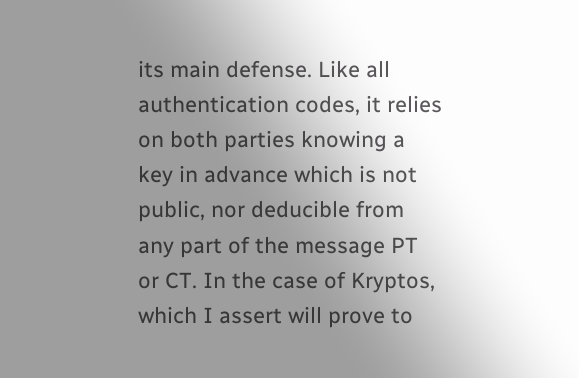its main defense. Like all authentication codes, it relies on both parties knowing a key in advance which is not public, nor deducible from any part of the message PT or CT. In the case of Kryptos, which I assert will prove to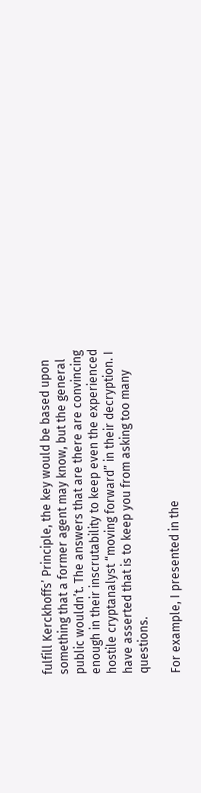fulfill Kerckhoffs’ Principle, the key would be based upon something that a former agent may know, but the general public wouldn’t. The answers that are there are convincing enough in their inscrutability to keep even the experienced hostile cryptanalyst “moving forward” in their decryption. I have asserted that is to keep you from asking too many questions.

For example, I presented in the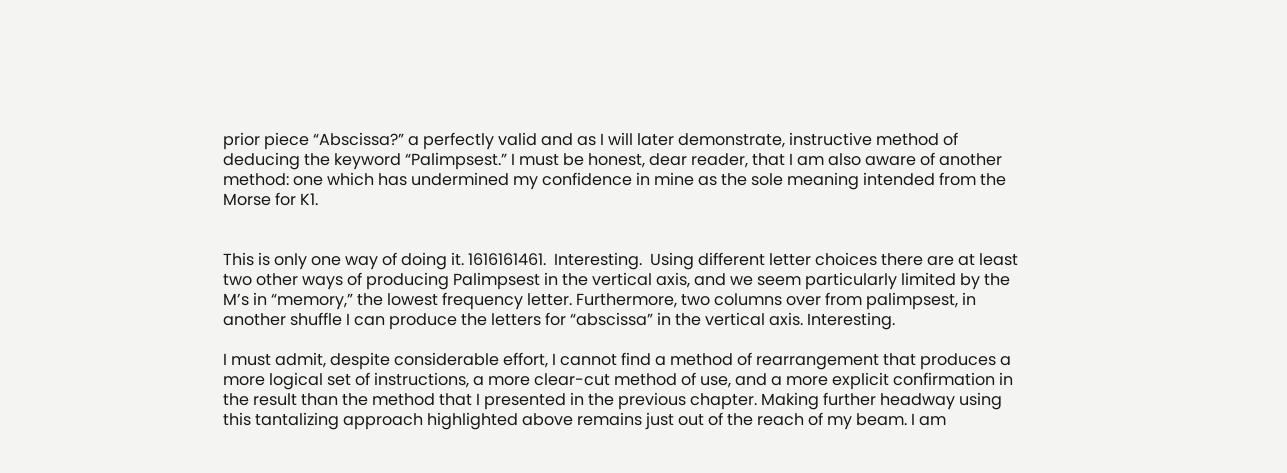prior piece “Abscissa?” a perfectly valid and as I will later demonstrate, instructive method of deducing the keyword “Palimpsest.” I must be honest, dear reader, that I am also aware of another method: one which has undermined my confidence in mine as the sole meaning intended from the Morse for K1.


This is only one way of doing it. 1616161461.  Interesting.  Using different letter choices there are at least two other ways of producing Palimpsest in the vertical axis, and we seem particularly limited by the M’s in “memory,” the lowest frequency letter. Furthermore, two columns over from palimpsest, in another shuffle I can produce the letters for “abscissa” in the vertical axis. Interesting.

I must admit, despite considerable effort, I cannot find a method of rearrangement that produces a more logical set of instructions, a more clear-cut method of use, and a more explicit confirmation in the result than the method that I presented in the previous chapter. Making further headway using this tantalizing approach highlighted above remains just out of the reach of my beam. I am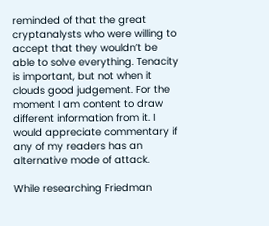reminded of that the great cryptanalysts who were willing to accept that they wouldn’t be able to solve everything. Tenacity is important, but not when it clouds good judgement. For the moment I am content to draw different information from it. I would appreciate commentary if any of my readers has an alternative mode of attack.

While researching Friedman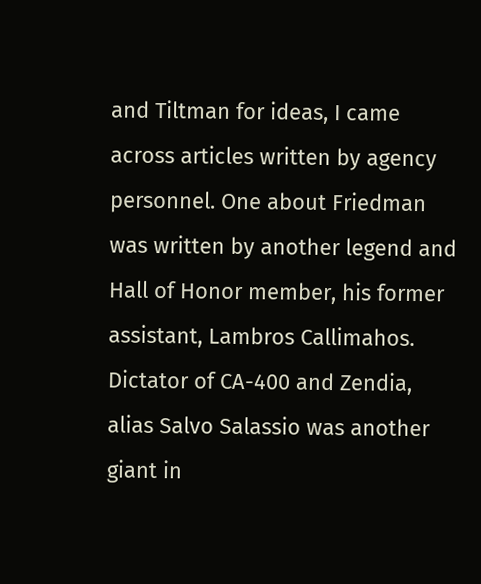and Tiltman for ideas, I came across articles written by agency personnel. One about Friedman was written by another legend and Hall of Honor member, his former assistant, Lambros Callimahos.  Dictator of CA-400 and Zendia, alias Salvo Salassio was another giant in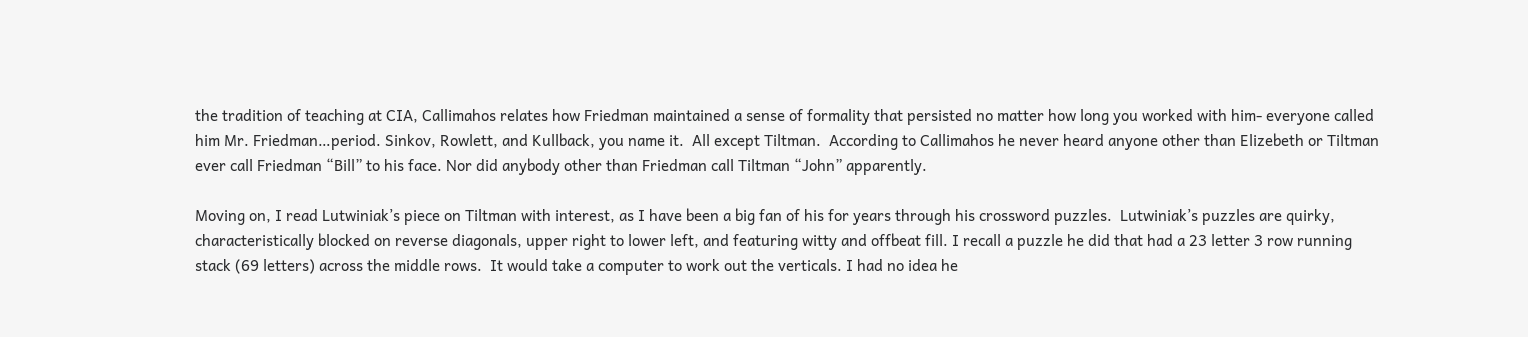the tradition of teaching at CIA, Callimahos relates how Friedman maintained a sense of formality that persisted no matter how long you worked with him- everyone called him Mr. Friedman…period. Sinkov, Rowlett, and Kullback, you name it.  All except Tiltman.  According to Callimahos he never heard anyone other than Elizebeth or Tiltman ever call Friedman “Bill” to his face. Nor did anybody other than Friedman call Tiltman “John” apparently.

Moving on, I read Lutwiniak’s piece on Tiltman with interest, as I have been a big fan of his for years through his crossword puzzles.  Lutwiniak’s puzzles are quirky, characteristically blocked on reverse diagonals, upper right to lower left, and featuring witty and offbeat fill. I recall a puzzle he did that had a 23 letter 3 row running stack (69 letters) across the middle rows.  It would take a computer to work out the verticals. I had no idea he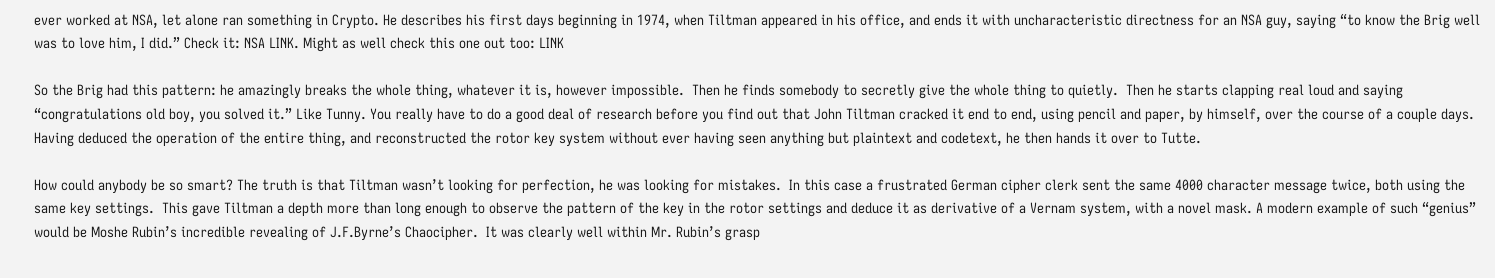ever worked at NSA, let alone ran something in Crypto. He describes his first days beginning in 1974, when Tiltman appeared in his office, and ends it with uncharacteristic directness for an NSA guy, saying “to know the Brig well was to love him, I did.” Check it: NSA LINK. Might as well check this one out too: LINK

So the Brig had this pattern: he amazingly breaks the whole thing, whatever it is, however impossible.  Then he finds somebody to secretly give the whole thing to quietly.  Then he starts clapping real loud and saying “congratulations old boy, you solved it.” Like Tunny. You really have to do a good deal of research before you find out that John Tiltman cracked it end to end, using pencil and paper, by himself, over the course of a couple days. Having deduced the operation of the entire thing, and reconstructed the rotor key system without ever having seen anything but plaintext and codetext, he then hands it over to Tutte.

How could anybody be so smart? The truth is that Tiltman wasn’t looking for perfection, he was looking for mistakes.  In this case a frustrated German cipher clerk sent the same 4000 character message twice, both using the same key settings.  This gave Tiltman a depth more than long enough to observe the pattern of the key in the rotor settings and deduce it as derivative of a Vernam system, with a novel mask. A modern example of such “genius” would be Moshe Rubin’s incredible revealing of J.F.Byrne’s Chaocipher.  It was clearly well within Mr. Rubin’s grasp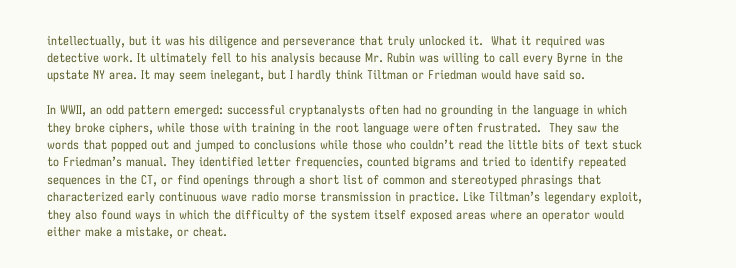intellectually, but it was his diligence and perseverance that truly unlocked it.  What it required was detective work. It ultimately fell to his analysis because Mr. Rubin was willing to call every Byrne in the upstate NY area. It may seem inelegant, but I hardly think Tiltman or Friedman would have said so.

In WWII, an odd pattern emerged: successful cryptanalysts often had no grounding in the language in which they broke ciphers, while those with training in the root language were often frustrated.  They saw the words that popped out and jumped to conclusions while those who couldn’t read the little bits of text stuck to Friedman’s manual. They identified letter frequencies, counted bigrams and tried to identify repeated sequences in the CT, or find openings through a short list of common and stereotyped phrasings that characterized early continuous wave radio morse transmission in practice. Like Tiltman’s legendary exploit, they also found ways in which the difficulty of the system itself exposed areas where an operator would either make a mistake, or cheat.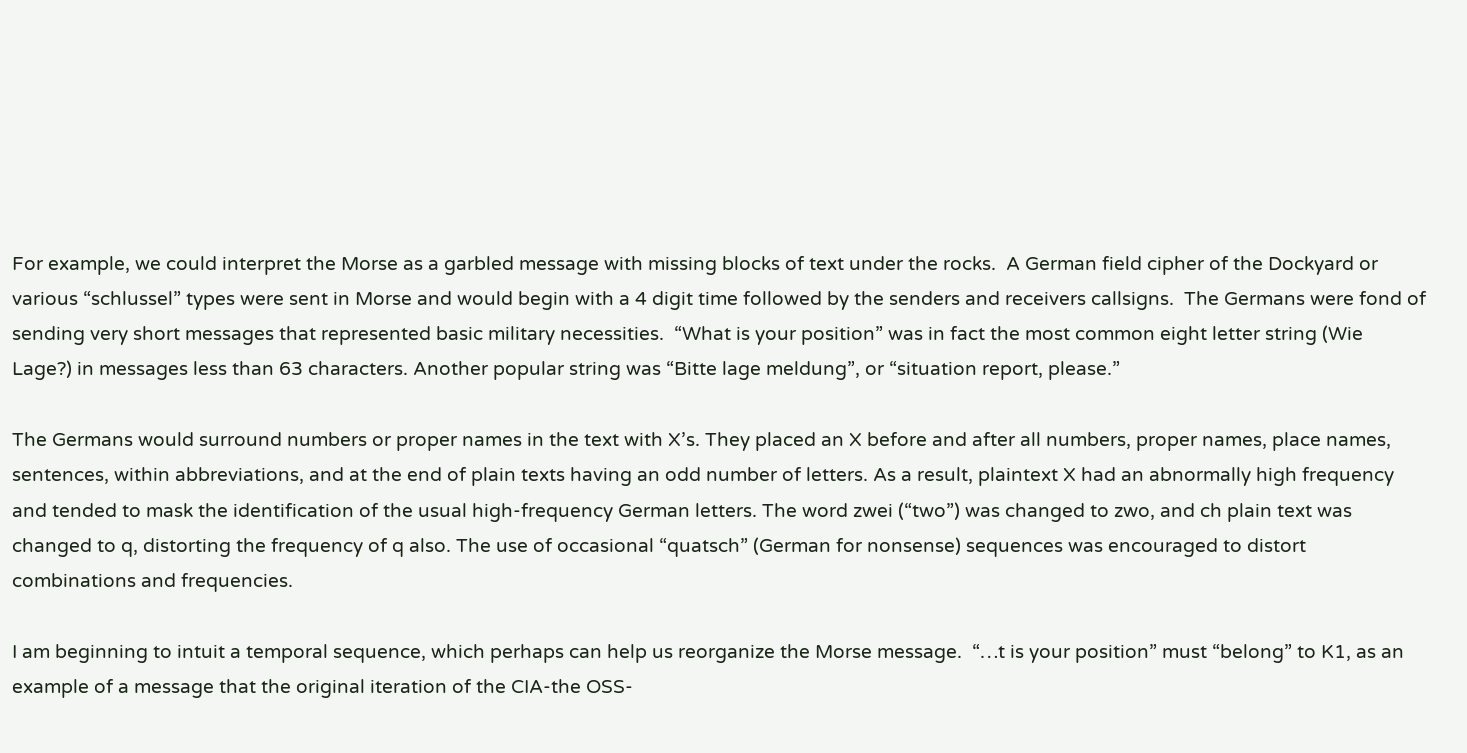For example, we could interpret the Morse as a garbled message with missing blocks of text under the rocks.  A German field cipher of the Dockyard or various “schlussel” types were sent in Morse and would begin with a 4 digit time followed by the senders and receivers callsigns.  The Germans were fond of sending very short messages that represented basic military necessities.  “What is your position” was in fact the most common eight letter string (Wie Lage?) in messages less than 63 characters. Another popular string was “Bitte lage meldung”, or “situation report, please.”

The Germans would surround numbers or proper names in the text with X’s. They placed an X before and after all numbers, proper names, place names, sentences, within abbreviations, and at the end of plain texts having an odd number of letters. As a result, plaintext X had an abnormally high frequency and tended to mask the identification of the usual high-frequency German letters. The word zwei (“two”) was changed to zwo, and ch plain text was changed to q, distorting the frequency of q also. The use of occasional “quatsch” (German for nonsense) sequences was encouraged to distort combinations and frequencies.

I am beginning to intuit a temporal sequence, which perhaps can help us reorganize the Morse message.  “…t is your position” must “belong” to K1, as an example of a message that the original iteration of the CIA-the OSS-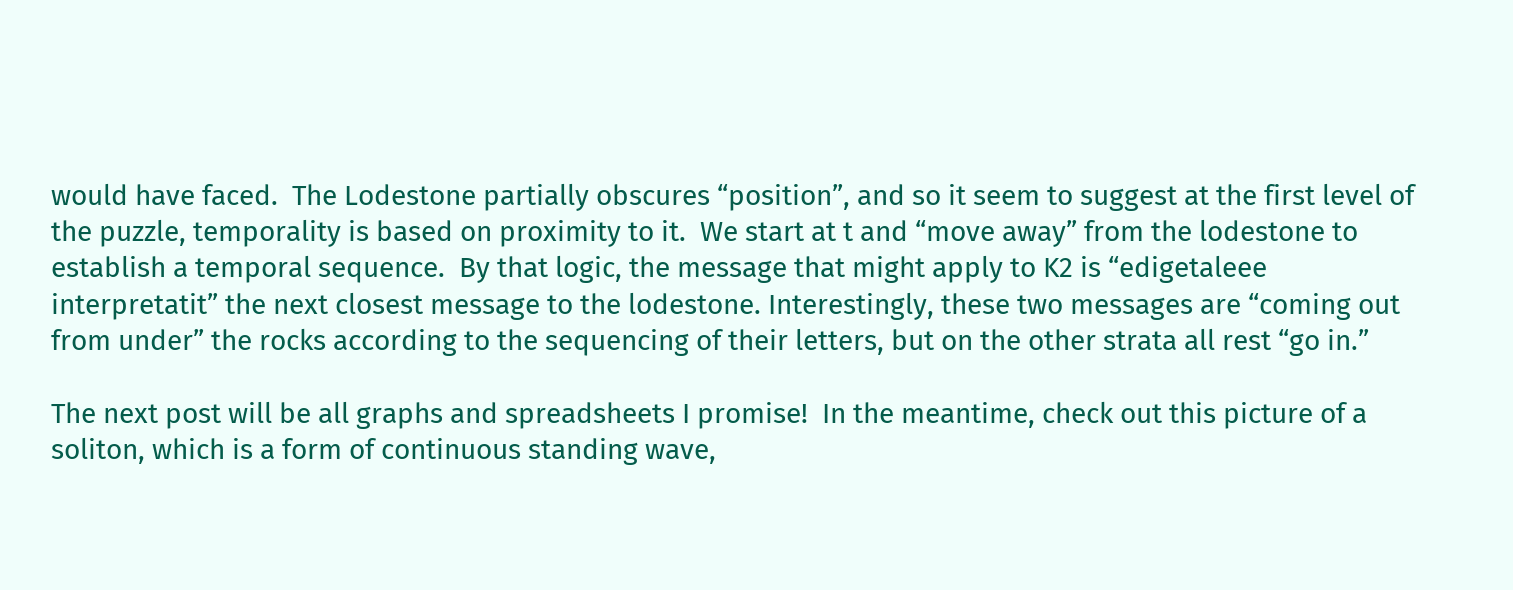would have faced.  The Lodestone partially obscures “position”, and so it seem to suggest at the first level of the puzzle, temporality is based on proximity to it.  We start at t and “move away” from the lodestone to establish a temporal sequence.  By that logic, the message that might apply to K2 is “edigetaleee interpretatit” the next closest message to the lodestone. Interestingly, these two messages are “coming out from under” the rocks according to the sequencing of their letters, but on the other strata all rest “go in.”

The next post will be all graphs and spreadsheets I promise!  In the meantime, check out this picture of a soliton, which is a form of continuous standing wave,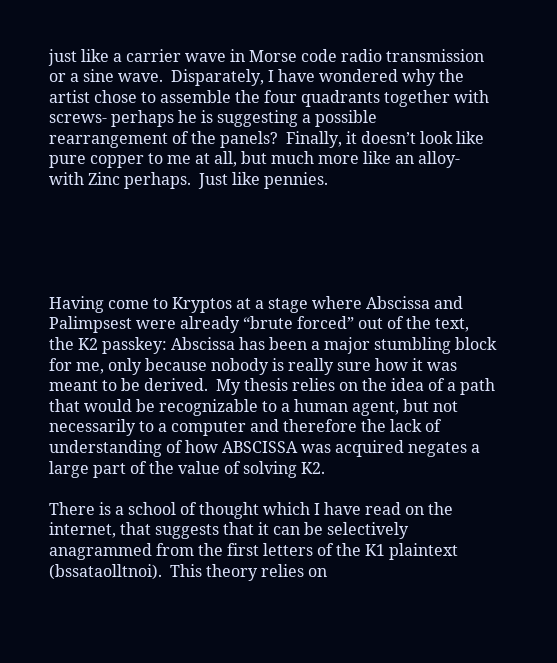just like a carrier wave in Morse code radio transmission or a sine wave.  Disparately, I have wondered why the artist chose to assemble the four quadrants together with screws- perhaps he is suggesting a possible rearrangement of the panels?  Finally, it doesn’t look like pure copper to me at all, but much more like an alloy- with Zinc perhaps.  Just like pennies.





Having come to Kryptos at a stage where Abscissa and Palimpsest were already “brute forced” out of the text, the K2 passkey: Abscissa has been a major stumbling block for me, only because nobody is really sure how it was meant to be derived.  My thesis relies on the idea of a path that would be recognizable to a human agent, but not necessarily to a computer and therefore the lack of understanding of how ABSCISSA was acquired negates a large part of the value of solving K2.

There is a school of thought which I have read on the internet, that suggests that it can be selectively anagrammed from the first letters of the K1 plaintext (bssataolltnoi).  This theory relies on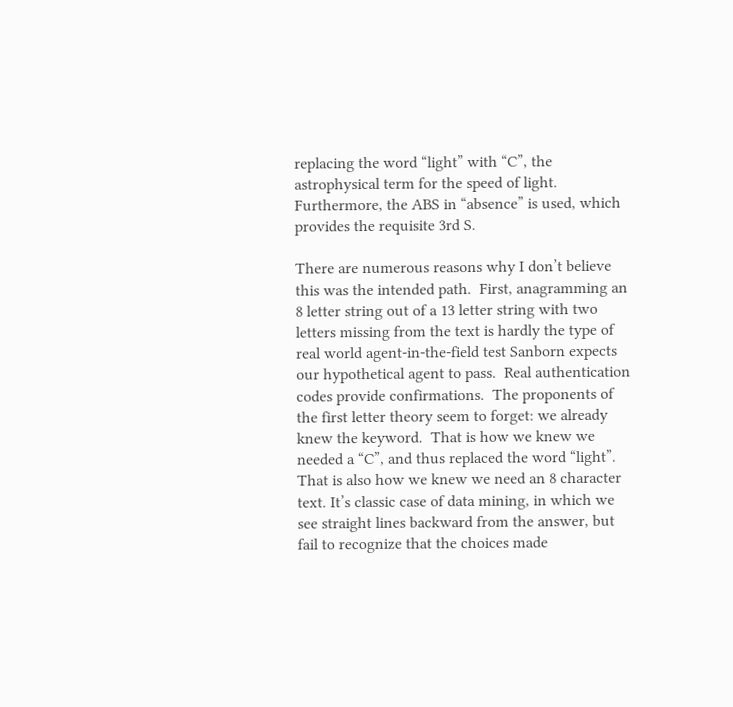replacing the word “light” with “C”, the astrophysical term for the speed of light.  Furthermore, the ABS in “absence” is used, which provides the requisite 3rd S.

There are numerous reasons why I don’t believe this was the intended path.  First, anagramming an 8 letter string out of a 13 letter string with two letters missing from the text is hardly the type of real world agent-in-the-field test Sanborn expects our hypothetical agent to pass.  Real authentication codes provide confirmations.  The proponents of the first letter theory seem to forget: we already knew the keyword.  That is how we knew we needed a “C”, and thus replaced the word “light”.  That is also how we knew we need an 8 character text. It’s classic case of data mining, in which we see straight lines backward from the answer, but fail to recognize that the choices made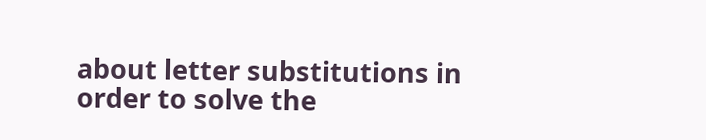about letter substitutions in order to solve the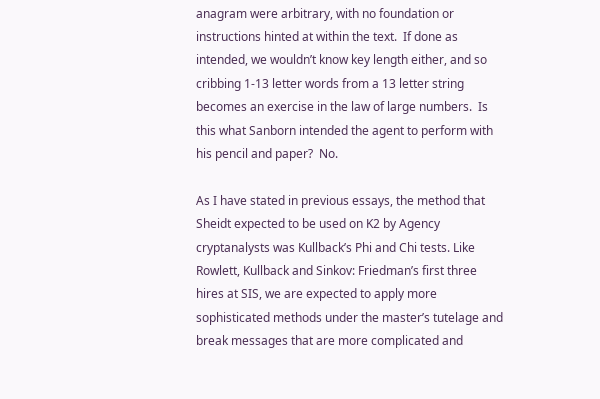anagram were arbitrary, with no foundation or instructions hinted at within the text.  If done as intended, we wouldn’t know key length either, and so cribbing 1-13 letter words from a 13 letter string becomes an exercise in the law of large numbers.  Is this what Sanborn intended the agent to perform with his pencil and paper?  No.

As I have stated in previous essays, the method that Sheidt expected to be used on K2 by Agency cryptanalysts was Kullback’s Phi and Chi tests. Like Rowlett, Kullback and Sinkov: Friedman’s first three hires at SIS, we are expected to apply more sophisticated methods under the master’s tutelage and break messages that are more complicated and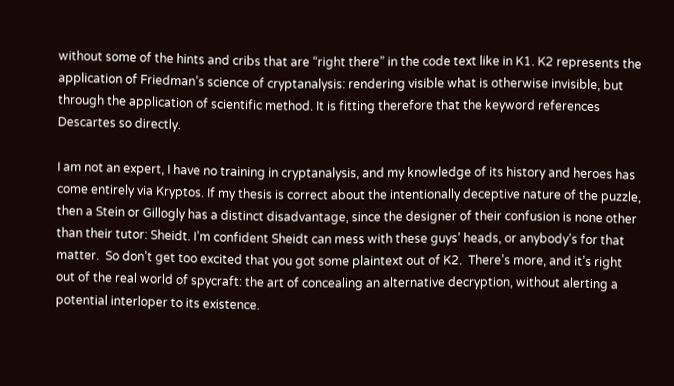without some of the hints and cribs that are “right there” in the code text like in K1. K2 represents the application of Friedman’s science of cryptanalysis: rendering visible what is otherwise invisible, but through the application of scientific method. It is fitting therefore that the keyword references Descartes so directly.

I am not an expert, I have no training in cryptanalysis, and my knowledge of its history and heroes has come entirely via Kryptos. If my thesis is correct about the intentionally deceptive nature of the puzzle, then a Stein or Gillogly has a distinct disadvantage, since the designer of their confusion is none other than their tutor: Sheidt. I’m confident Sheidt can mess with these guys’ heads, or anybody’s for that matter.  So don’t get too excited that you got some plaintext out of K2.  There’s more, and it’s right out of the real world of spycraft: the art of concealing an alternative decryption, without alerting a potential interloper to its existence.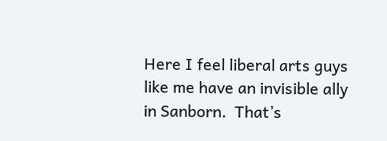Here I feel liberal arts guys like me have an invisible ally in Sanborn.  That’s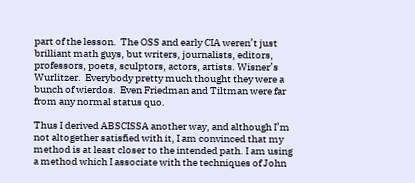part of the lesson.  The OSS and early CIA weren’t just brilliant math guys, but writers, journalists, editors, professors, poets, sculptors, actors, artists. Wisner’s Wurlitzer.  Everybody pretty much thought they were a bunch of wierdos.  Even Friedman and Tiltman were far from any normal status quo.

Thus I derived ABSCISSA another way, and although I’m not altogether satisfied with it, I am convinced that my method is at least closer to the intended path. I am using a method which I associate with the techniques of John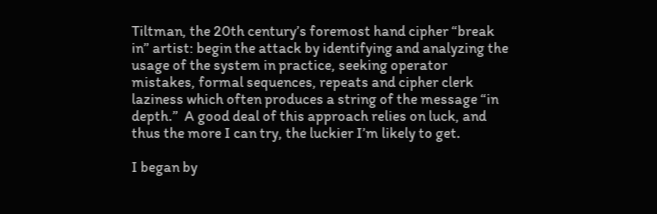Tiltman, the 20th century’s foremost hand cipher “break in” artist: begin the attack by identifying and analyzing the usage of the system in practice, seeking operator mistakes, formal sequences, repeats and cipher clerk laziness which often produces a string of the message “in depth.”  A good deal of this approach relies on luck, and thus the more I can try, the luckier I’m likely to get.

I began by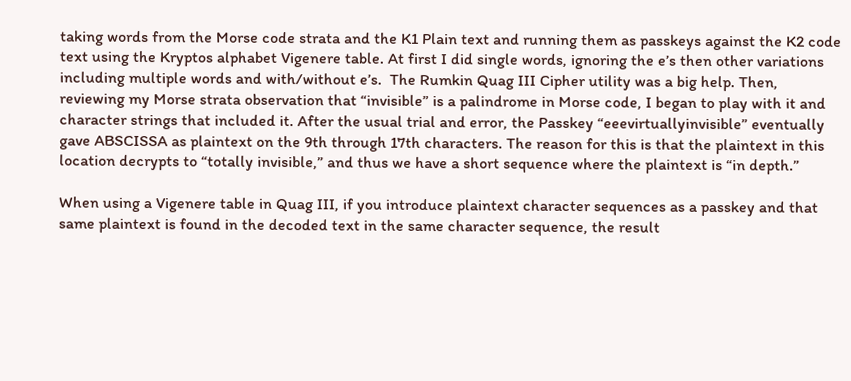taking words from the Morse code strata and the K1 Plain text and running them as passkeys against the K2 code text using the Kryptos alphabet Vigenere table. At first I did single words, ignoring the e’s then other variations including multiple words and with/without e’s.  The Rumkin Quag III Cipher utility was a big help. Then, reviewing my Morse strata observation that “invisible” is a palindrome in Morse code, I began to play with it and character strings that included it. After the usual trial and error, the Passkey “eeevirtuallyinvisible” eventually gave ABSCISSA as plaintext on the 9th through 17th characters. The reason for this is that the plaintext in this location decrypts to “totally invisible,” and thus we have a short sequence where the plaintext is “in depth.”

When using a Vigenere table in Quag III, if you introduce plaintext character sequences as a passkey and that same plaintext is found in the decoded text in the same character sequence, the result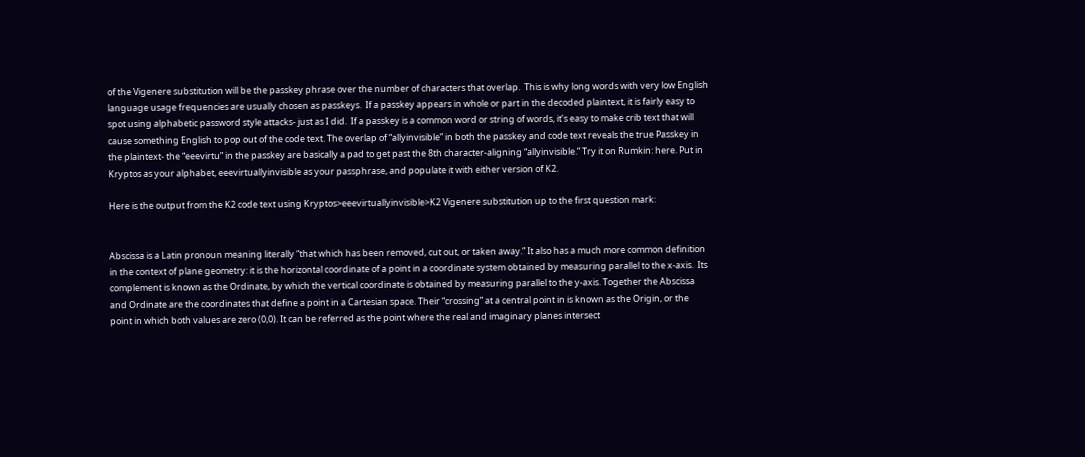of the Vigenere substitution will be the passkey phrase over the number of characters that overlap.  This is why long words with very low English language usage frequencies are usually chosen as passkeys.  If a passkey appears in whole or part in the decoded plaintext, it is fairly easy to spot using alphabetic password style attacks- just as I did.  If a passkey is a common word or string of words, it’s easy to make crib text that will cause something English to pop out of the code text. The overlap of “allyinvisible” in both the passkey and code text reveals the true Passkey in the plaintext- the “eeevirtu” in the passkey are basically a pad to get past the 8th character-aligning “allyinvisible.” Try it on Rumkin: here. Put in Kryptos as your alphabet, eeevirtuallyinvisible as your passphrase, and populate it with either version of K2.

Here is the output from the K2 code text using Kryptos>eeevirtuallyinvisible>K2 Vigenere substitution up to the first question mark:


Abscissa is a Latin pronoun meaning literally “that which has been removed, cut out, or taken away.” It also has a much more common definition in the context of plane geometry: it is the horizontal coordinate of a point in a coordinate system obtained by measuring parallel to the x-axis.  Its complement is known as the Ordinate, by which the vertical coordinate is obtained by measuring parallel to the y-axis. Together the Abscissa and Ordinate are the coordinates that define a point in a Cartesian space. Their “crossing” at a central point in is known as the Origin, or the point in which both values are zero (0,0). It can be referred as the point where the real and imaginary planes intersect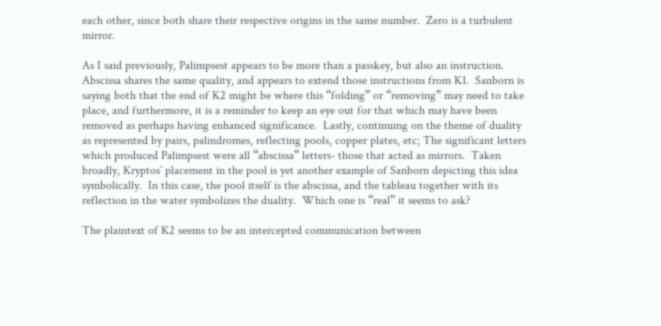each other, since both share their respective origins in the same number.  Zero is a turbulent mirror.

As I said previously, Palimpsest appears to be more than a passkey, but also an instruction.  Abscissa shares the same quality, and appears to extend those instructions from K1.  Sanborn is saying both that the end of K2 might be where this “folding” or “removing” may need to take place, and furthermore, it is a reminder to keep an eye out for that which may have been removed as perhaps having enhanced significance.  Lastly, continuing on the theme of duality as represented by pairs, palindromes, reflecting pools, copper plates, etc; The significant letters which produced Palimpsest were all “abscissa” letters- those that acted as mirrors.  Taken broadly, Kryptos’ placement in the pool is yet another example of Sanborn depicting this idea symbolically.  In this case, the pool itself is the abscissa, and the tableau together with its reflection in the water symbolizes the duality.  Which one is “real” it seems to ask?

The plaintext of K2 seems to be an intercepted communication between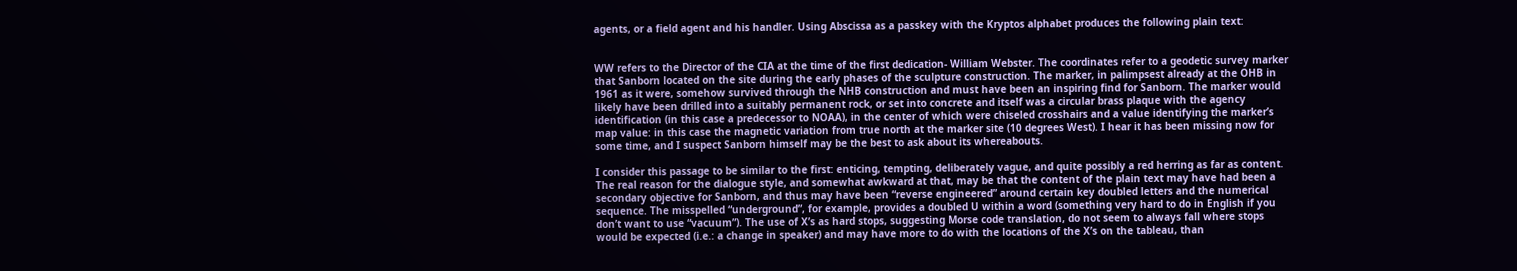agents, or a field agent and his handler. Using Abscissa as a passkey with the Kryptos alphabet produces the following plain text:


WW refers to the Director of the CIA at the time of the first dedication- William Webster. The coordinates refer to a geodetic survey marker that Sanborn located on the site during the early phases of the sculpture construction. The marker, in palimpsest already at the OHB in 1961 as it were, somehow survived through the NHB construction and must have been an inspiring find for Sanborn. The marker would likely have been drilled into a suitably permanent rock, or set into concrete and itself was a circular brass plaque with the agency identification (in this case a predecessor to NOAA), in the center of which were chiseled crosshairs and a value identifying the marker’s map value: in this case the magnetic variation from true north at the marker site (10 degrees West). I hear it has been missing now for some time, and I suspect Sanborn himself may be the best to ask about its whereabouts.

I consider this passage to be similar to the first: enticing, tempting, deliberately vague, and quite possibly a red herring as far as content. The real reason for the dialogue style, and somewhat awkward at that, may be that the content of the plain text may have had been a secondary objective for Sanborn, and thus may have been “reverse engineered” around certain key doubled letters and the numerical sequence. The misspelled “underground”, for example, provides a doubled U within a word (something very hard to do in English if you don’t want to use “vacuum”). The use of X’s as hard stops, suggesting Morse code translation, do not seem to always fall where stops would be expected (i.e.: a change in speaker) and may have more to do with the locations of the X’s on the tableau, than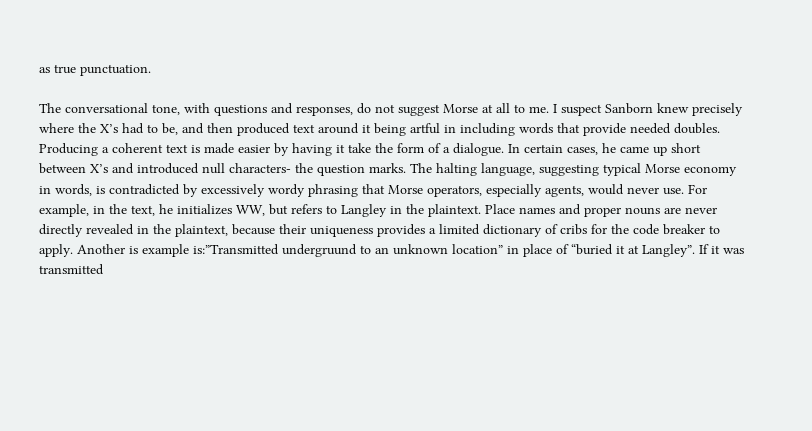as true punctuation.

The conversational tone, with questions and responses, do not suggest Morse at all to me. I suspect Sanborn knew precisely where the X’s had to be, and then produced text around it being artful in including words that provide needed doubles. Producing a coherent text is made easier by having it take the form of a dialogue. In certain cases, he came up short between X’s and introduced null characters- the question marks. The halting language, suggesting typical Morse economy in words, is contradicted by excessively wordy phrasing that Morse operators, especially agents, would never use. For example, in the text, he initializes WW, but refers to Langley in the plaintext. Place names and proper nouns are never directly revealed in the plaintext, because their uniqueness provides a limited dictionary of cribs for the code breaker to apply. Another is example is:”Transmitted undergruund to an unknown location” in place of “buried it at Langley”. If it was transmitted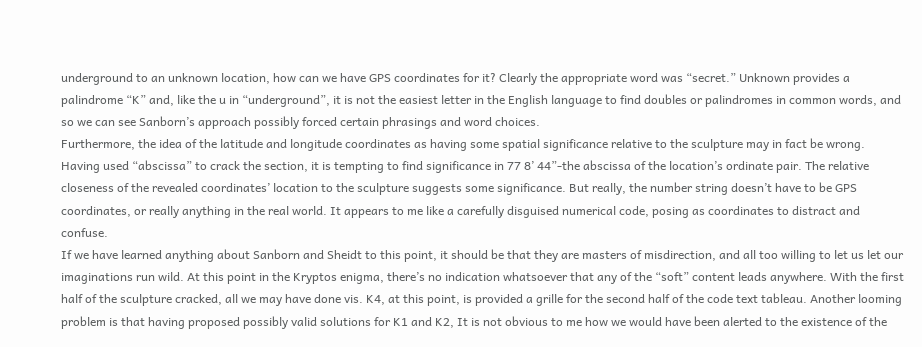underground to an unknown location, how can we have GPS coordinates for it? Clearly the appropriate word was “secret.” Unknown provides a palindrome “K” and, like the u in “underground”, it is not the easiest letter in the English language to find doubles or palindromes in common words, and so we can see Sanborn’s approach possibly forced certain phrasings and word choices.
Furthermore, the idea of the latitude and longitude coordinates as having some spatial significance relative to the sculpture may in fact be wrong. Having used “abscissa” to crack the section, it is tempting to find significance in 77 8’ 44”-the abscissa of the location’s ordinate pair. The relative closeness of the revealed coordinates’ location to the sculpture suggests some significance. But really, the number string doesn’t have to be GPS coordinates, or really anything in the real world. It appears to me like a carefully disguised numerical code, posing as coordinates to distract and confuse.
If we have learned anything about Sanborn and Sheidt to this point, it should be that they are masters of misdirection, and all too willing to let us let our imaginations run wild. At this point in the Kryptos enigma, there’s no indication whatsoever that any of the “soft” content leads anywhere. With the first half of the sculpture cracked, all we may have done vis. K4, at this point, is provided a grille for the second half of the code text tableau. Another looming problem is that having proposed possibly valid solutions for K1 and K2, It is not obvious to me how we would have been alerted to the existence of the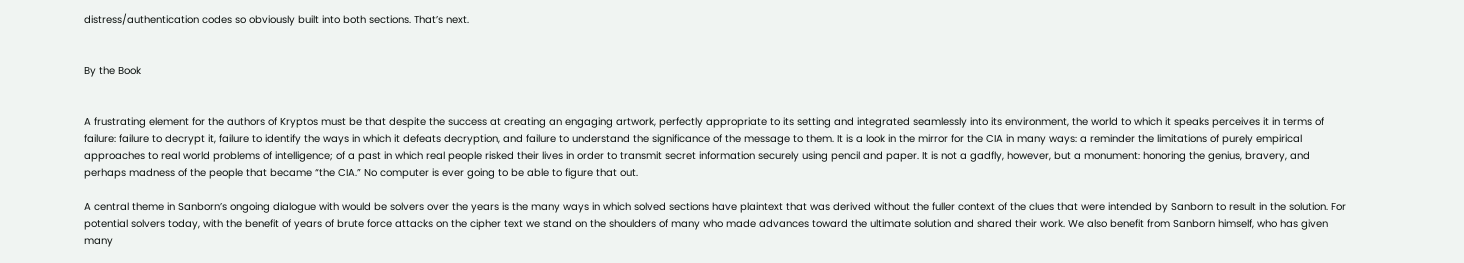distress/authentication codes so obviously built into both sections. That’s next.


By the Book


A frustrating element for the authors of Kryptos must be that despite the success at creating an engaging artwork, perfectly appropriate to its setting and integrated seamlessly into its environment, the world to which it speaks perceives it in terms of failure: failure to decrypt it, failure to identify the ways in which it defeats decryption, and failure to understand the significance of the message to them. It is a look in the mirror for the CIA in many ways: a reminder the limitations of purely empirical approaches to real world problems of intelligence; of a past in which real people risked their lives in order to transmit secret information securely using pencil and paper. It is not a gadfly, however, but a monument: honoring the genius, bravery, and perhaps madness of the people that became “the CIA.” No computer is ever going to be able to figure that out.

A central theme in Sanborn’s ongoing dialogue with would be solvers over the years is the many ways in which solved sections have plaintext that was derived without the fuller context of the clues that were intended by Sanborn to result in the solution. For potential solvers today, with the benefit of years of brute force attacks on the cipher text we stand on the shoulders of many who made advances toward the ultimate solution and shared their work. We also benefit from Sanborn himself, who has given many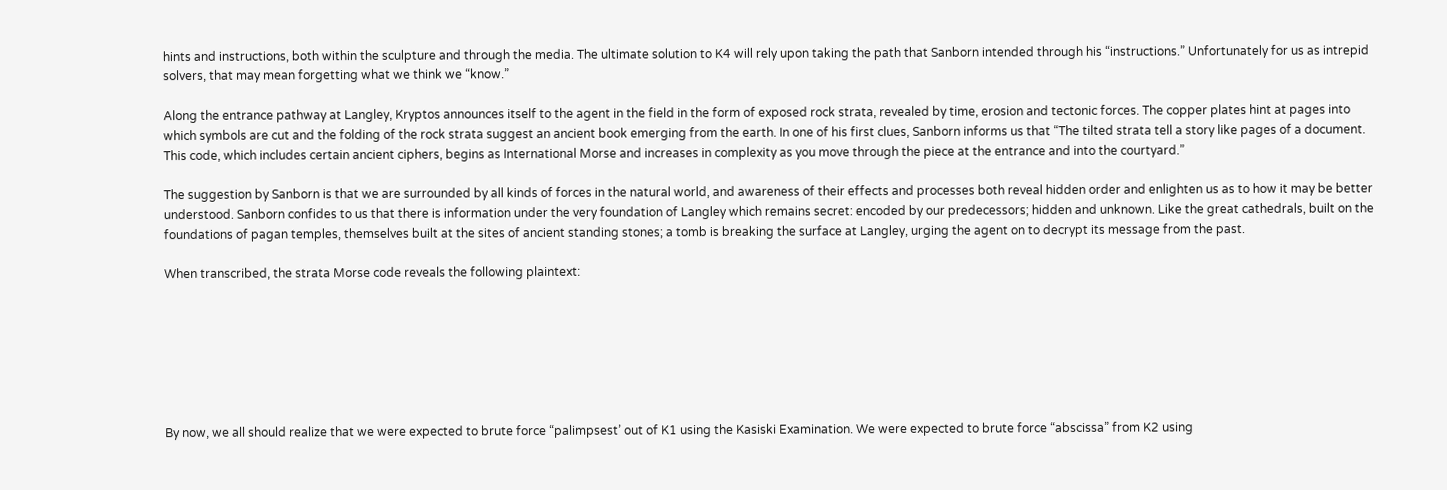hints and instructions, both within the sculpture and through the media. The ultimate solution to K4 will rely upon taking the path that Sanborn intended through his “instructions.” Unfortunately for us as intrepid solvers, that may mean forgetting what we think we “know.”

Along the entrance pathway at Langley, Kryptos announces itself to the agent in the field in the form of exposed rock strata, revealed by time, erosion and tectonic forces. The copper plates hint at pages into which symbols are cut and the folding of the rock strata suggest an ancient book emerging from the earth. In one of his first clues, Sanborn informs us that “The tilted strata tell a story like pages of a document. This code, which includes certain ancient ciphers, begins as International Morse and increases in complexity as you move through the piece at the entrance and into the courtyard.”

The suggestion by Sanborn is that we are surrounded by all kinds of forces in the natural world, and awareness of their effects and processes both reveal hidden order and enlighten us as to how it may be better understood. Sanborn confides to us that there is information under the very foundation of Langley which remains secret: encoded by our predecessors; hidden and unknown. Like the great cathedrals, built on the foundations of pagan temples, themselves built at the sites of ancient standing stones; a tomb is breaking the surface at Langley, urging the agent on to decrypt its message from the past.

When transcribed, the strata Morse code reveals the following plaintext:







By now, we all should realize that we were expected to brute force “palimpsest’ out of K1 using the Kasiski Examination. We were expected to brute force “abscissa” from K2 using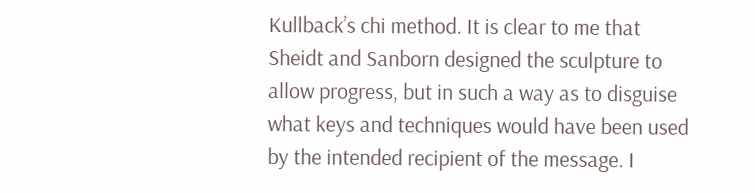Kullback’s chi method. It is clear to me that Sheidt and Sanborn designed the sculpture to allow progress, but in such a way as to disguise what keys and techniques would have been used by the intended recipient of the message. I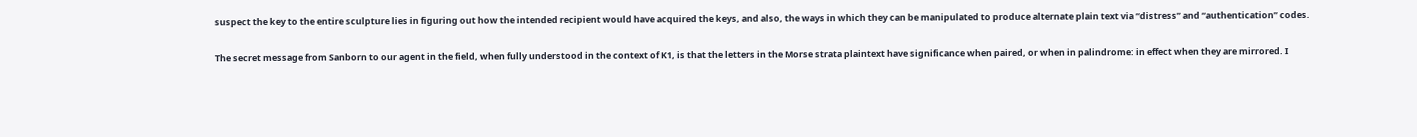suspect the key to the entire sculpture lies in figuring out how the intended recipient would have acquired the keys, and also, the ways in which they can be manipulated to produce alternate plain text via “distress” and “authentication” codes.

The secret message from Sanborn to our agent in the field, when fully understood in the context of K1, is that the letters in the Morse strata plaintext have significance when paired, or when in palindrome: in effect when they are mirrored. I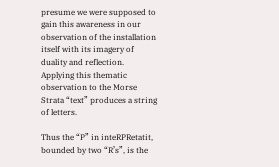presume we were supposed to gain this awareness in our observation of the installation itself with its imagery of duality and reflection.  Applying this thematic observation to the Morse Strata “text” produces a string of letters.

Thus the “P” in inteRPRetatit, bounded by two “R’s”, is the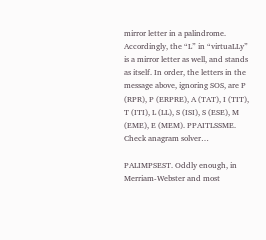mirror letter in a palindrome. Accordingly, the “L” in “virtuaLLy” is a mirror letter as well, and stands as itself. In order, the letters in the message above, ignoring SOS, are P (RPR), P (ERPRE), A (TAT), I (TIT), T (ITI), L (LL), S (ISI), S (ESE), M (EME), E (MEM). PPAITLSSME.  Check anagram solver…

PALIMPSEST. Oddly enough, in Merriam-Webster and most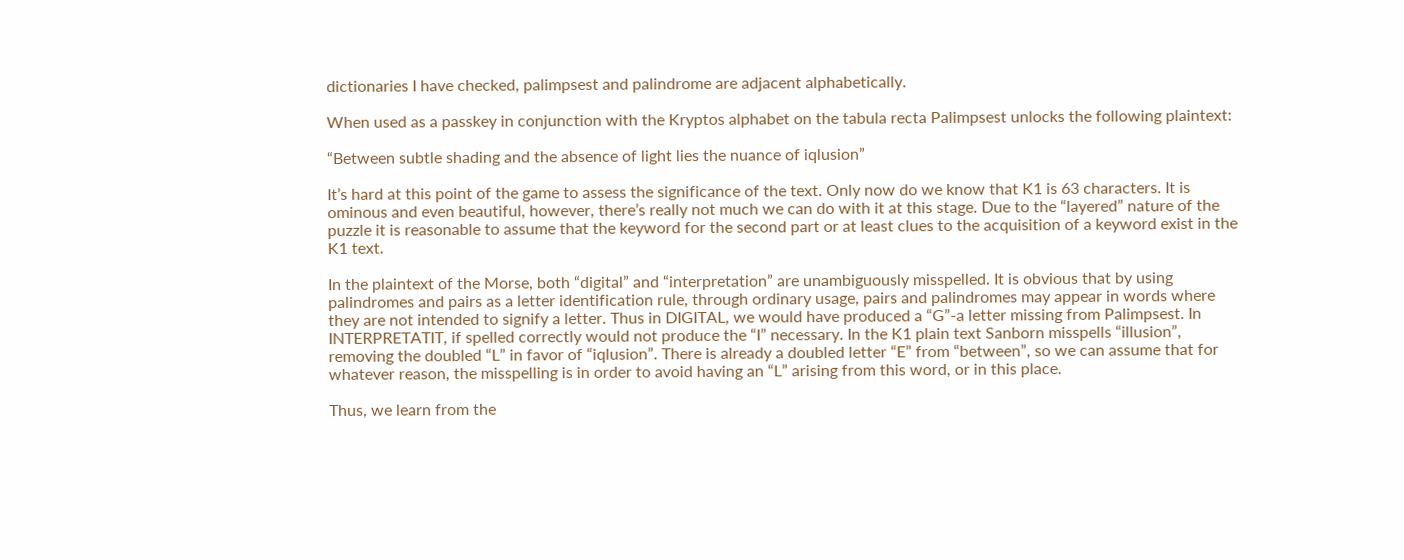dictionaries I have checked, palimpsest and palindrome are adjacent alphabetically.

When used as a passkey in conjunction with the Kryptos alphabet on the tabula recta Palimpsest unlocks the following plaintext:

“Between subtle shading and the absence of light lies the nuance of iqlusion”

It’s hard at this point of the game to assess the significance of the text. Only now do we know that K1 is 63 characters. It is ominous and even beautiful, however, there’s really not much we can do with it at this stage. Due to the “layered” nature of the puzzle it is reasonable to assume that the keyword for the second part or at least clues to the acquisition of a keyword exist in the K1 text.

In the plaintext of the Morse, both “digital” and “interpretation” are unambiguously misspelled. It is obvious that by using palindromes and pairs as a letter identification rule, through ordinary usage, pairs and palindromes may appear in words where they are not intended to signify a letter. Thus in DIGITAL, we would have produced a “G”-a letter missing from Palimpsest. In INTERPRETATIT, if spelled correctly would not produce the “I” necessary. In the K1 plain text Sanborn misspells “illusion”, removing the doubled “L” in favor of “iqlusion”. There is already a doubled letter “E” from “between”, so we can assume that for whatever reason, the misspelling is in order to avoid having an “L” arising from this word, or in this place.

Thus, we learn from the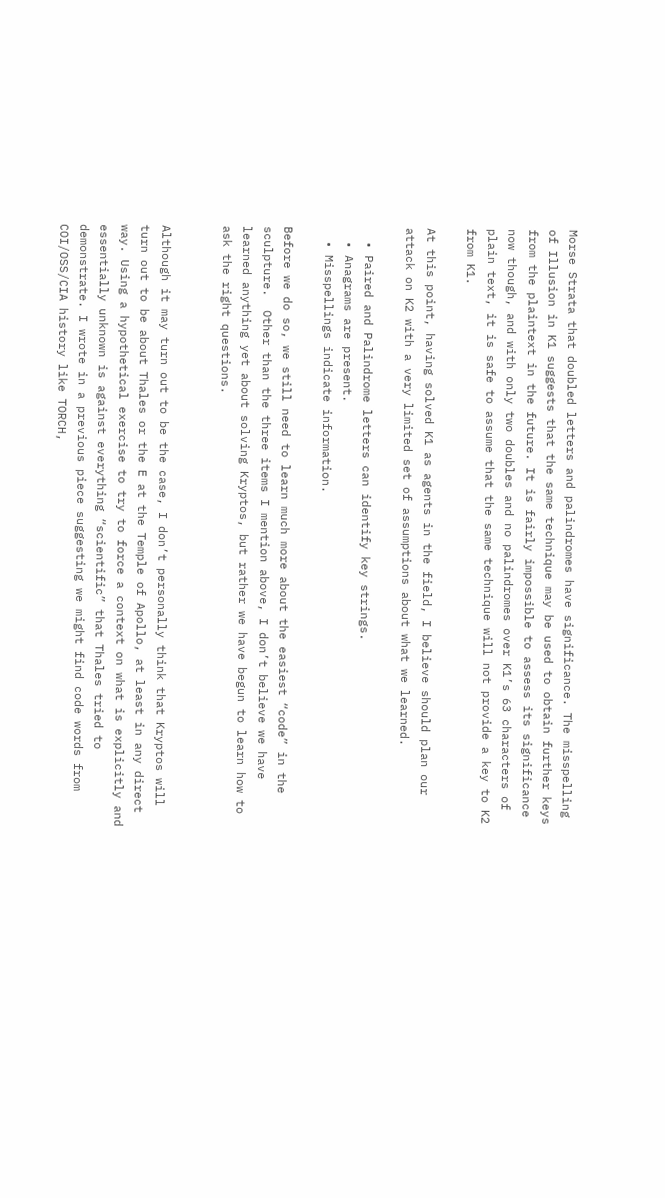Morse Strata that doubled letters and palindromes have significance. The misspelling of Illusion in K1 suggests that the same technique may be used to obtain further keys from the plaintext in the future. It is fairly impossible to assess its significance now though, and with only two doubles and no palindromes over K1’s 63 characters of plain text, it is safe to assume that the same technique will not provide a key to K2 from K1.

At this point, having solved K1 as agents in the field, I believe should plan our attack on K2 with a very limited set of assumptions about what we learned.

  • Paired and Palindrome letters can identify key strings.
  • Anagrams are present.
  • Misspellings indicate information.

Before we do so, we still need to learn much more about the easiest “code” in the sculpture.  Other than the three items I mention above, I don’t believe we have learned anything yet about solving Kryptos, but rather we have begun to learn how to ask the right questions.


Although it may turn out to be the case, I don’t personally think that Kryptos will turn out to be about Thales or the E at the Temple of Apollo, at least in any direct way. Using a hypothetical exercise to try to force a context on what is explicitly and essentially unknown is against everything “scientific” that Thales tried to demonstrate. I wrote in a previous piece suggesting we might find code words from COI/OSS/CIA history like TORCH,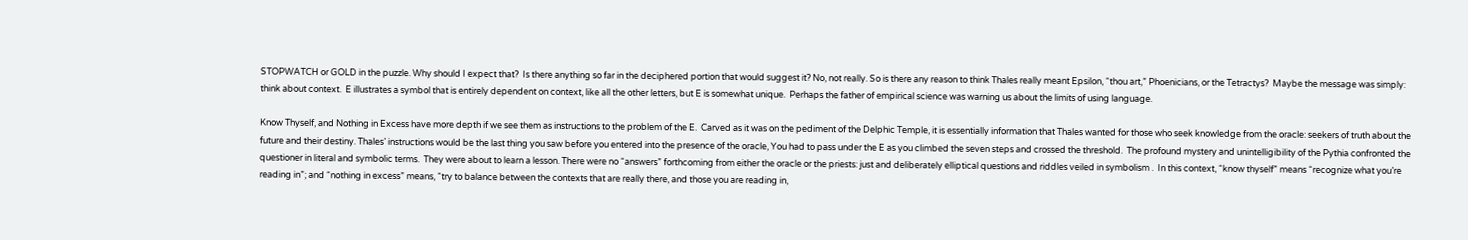STOPWATCH or GOLD in the puzzle. Why should I expect that?  Is there anything so far in the deciphered portion that would suggest it? No, not really. So is there any reason to think Thales really meant Epsilon, “thou art,” Phoenicians, or the Tetractys?  Maybe the message was simply: think about context.  E illustrates a symbol that is entirely dependent on context, like all the other letters, but E is somewhat unique.  Perhaps the father of empirical science was warning us about the limits of using language.

Know Thyself, and Nothing in Excess have more depth if we see them as instructions to the problem of the E.  Carved as it was on the pediment of the Delphic Temple, it is essentially information that Thales wanted for those who seek knowledge from the oracle: seekers of truth about the future and their destiny. Thales’ instructions would be the last thing you saw before you entered into the presence of the oracle, You had to pass under the E as you climbed the seven steps and crossed the threshold.  The profound mystery and unintelligibility of the Pythia confronted the questioner in literal and symbolic terms.  They were about to learn a lesson. There were no “answers” forthcoming from either the oracle or the priests: just and deliberately elliptical questions and riddles veiled in symbolism .  In this context, “know thyself” means “recognize what you’re reading in”; and “nothing in excess” means, “try to balance between the contexts that are really there, and those you are reading in,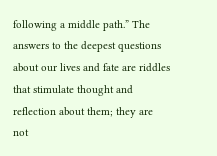following a middle path.” The answers to the deepest questions about our lives and fate are riddles that stimulate thought and reflection about them; they are not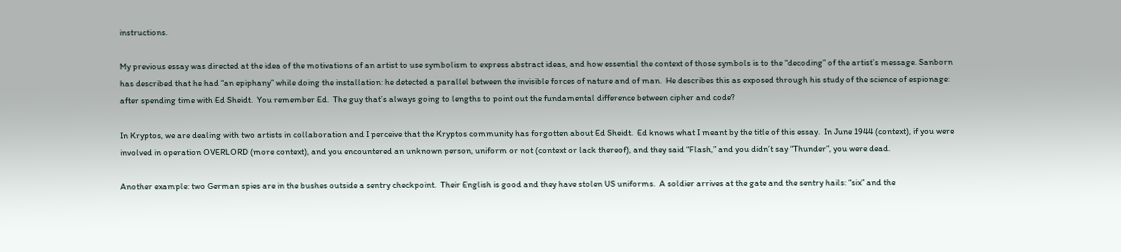instructions.

My previous essay was directed at the idea of the motivations of an artist to use symbolism to express abstract ideas, and how essential the context of those symbols is to the “decoding” of the artist’s message. Sanborn has described that he had “an epiphany” while doing the installation: he detected a parallel between the invisible forces of nature and of man.  He describes this as exposed through his study of the science of espionage: after spending time with Ed Sheidt.  You remember Ed.  The guy that’s always going to lengths to point out the fundamental difference between cipher and code?

In Kryptos, we are dealing with two artists in collaboration and I perceive that the Kryptos community has forgotten about Ed Sheidt.  Ed knows what I meant by the title of this essay.  In June 1944 (context), if you were involved in operation OVERLORD (more context), and you encountered an unknown person, uniform or not (context or lack thereof), and they said “Flash,” and you didn’t say “Thunder”, you were dead.

Another example: two German spies are in the bushes outside a sentry checkpoint.  Their English is good and they have stolen US uniforms.  A soldier arrives at the gate and the sentry hails: “six” and the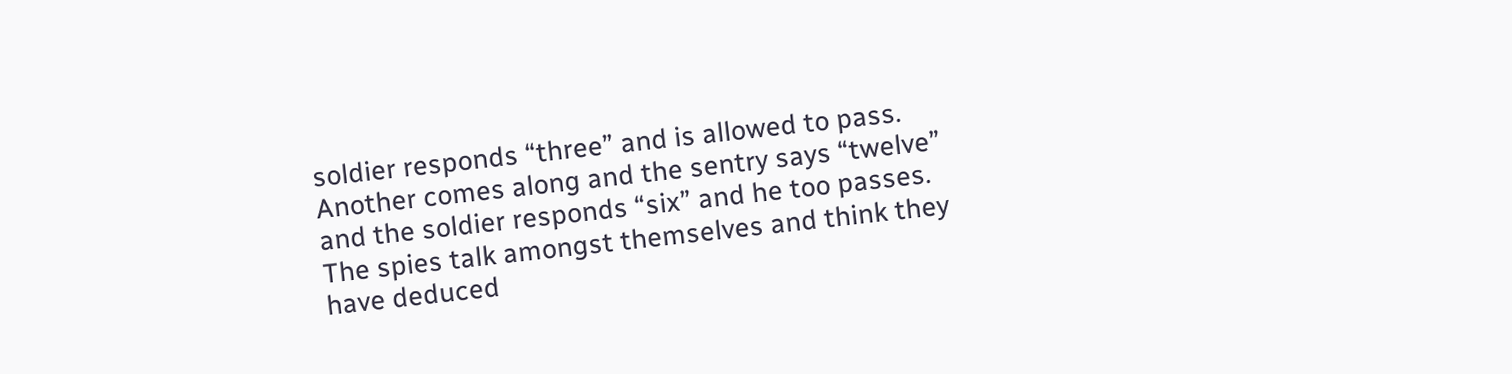soldier responds “three” and is allowed to pass.  Another comes along and the sentry says “twelve” and the soldier responds “six” and he too passes.  The spies talk amongst themselves and think they have deduced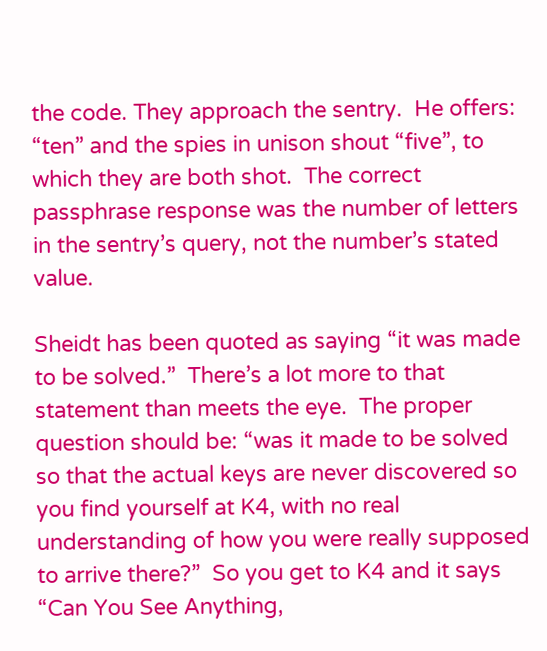the code. They approach the sentry.  He offers: “ten” and the spies in unison shout “five”, to which they are both shot.  The correct passphrase response was the number of letters in the sentry’s query, not the number’s stated value.

Sheidt has been quoted as saying “it was made to be solved.”  There’s a lot more to that statement than meets the eye.  The proper question should be: “was it made to be solved so that the actual keys are never discovered so you find yourself at K4, with no real understanding of how you were really supposed to arrive there?”  So you get to K4 and it says “Can You See Anything,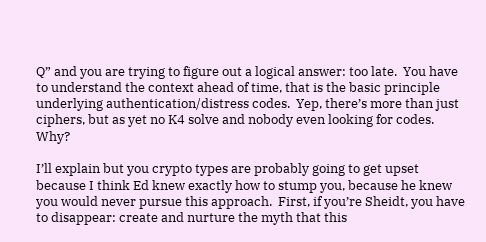Q” and you are trying to figure out a logical answer: too late.  You have to understand the context ahead of time, that is the basic principle underlying authentication/distress codes.  Yep, there’s more than just ciphers, but as yet no K4 solve and nobody even looking for codes.  Why?

I’ll explain but you crypto types are probably going to get upset because I think Ed knew exactly how to stump you, because he knew you would never pursue this approach.  First, if you’re Sheidt, you have to disappear: create and nurture the myth that this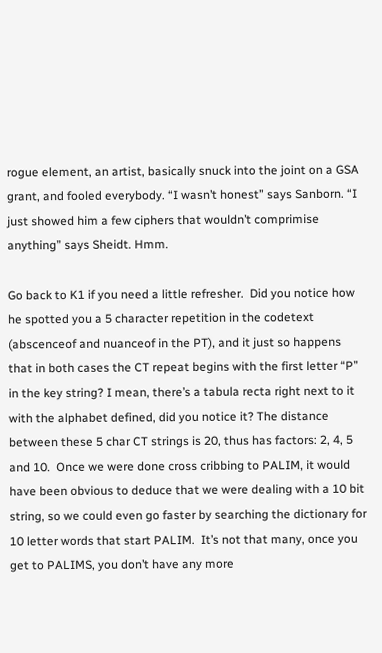rogue element, an artist, basically snuck into the joint on a GSA grant, and fooled everybody. “I wasn’t honest” says Sanborn. “I just showed him a few ciphers that wouldn’t comprimise anything” says Sheidt. Hmm.

Go back to K1 if you need a little refresher.  Did you notice how he spotted you a 5 character repetition in the codetext (abscenceof and nuanceof in the PT), and it just so happens that in both cases the CT repeat begins with the first letter “P” in the key string? I mean, there’s a tabula recta right next to it with the alphabet defined, did you notice it? The distance between these 5 char CT strings is 20, thus has factors: 2, 4, 5 and 10.  Once we were done cross cribbing to PALIM, it would have been obvious to deduce that we were dealing with a 10 bit string, so we could even go faster by searching the dictionary for 10 letter words that start PALIM.  It’s not that many, once you get to PALIMS, you don’t have any more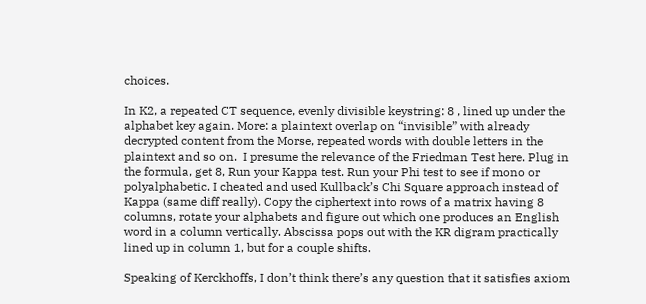choices.

In K2, a repeated CT sequence, evenly divisible keystring: 8 , lined up under the alphabet key again. More: a plaintext overlap on “invisible” with already decrypted content from the Morse, repeated words with double letters in the plaintext and so on.  I presume the relevance of the Friedman Test here. Plug in the formula, get 8, Run your Kappa test. Run your Phi test to see if mono or polyalphabetic. I cheated and used Kullback’s Chi Square approach instead of Kappa (same diff really). Copy the ciphertext into rows of a matrix having 8 columns, rotate your alphabets and figure out which one produces an English word in a column vertically. Abscissa pops out with the KR digram practically lined up in column 1, but for a couple shifts.

Speaking of Kerckhoffs, I don’t think there’s any question that it satisfies axiom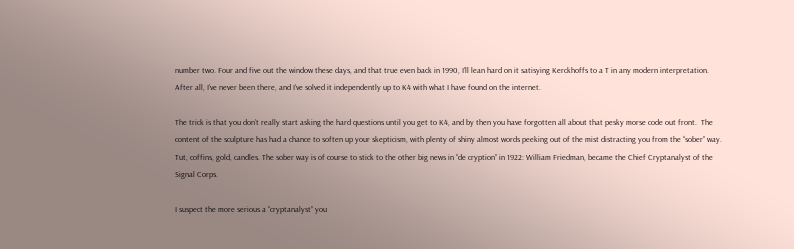number two. Four and five out the window these days, and that true even back in 1990, I’ll lean hard on it satisying Kerckhoffs to a T in any modern interpretation.  After all, I’ve never been there, and I’ve solved it independently up to K4 with what I have found on the internet.

The trick is that you don’t really start asking the hard questions until you get to K4, and by then you have forgotten all about that pesky morse code out front.  The content of the sculpture has had a chance to soften up your skepticism, with plenty of shiny almost words peeking out of the mist distracting you from the “sober” way.  Tut, coffins, gold, candles. The sober way is of course to stick to the other big news in “de cryption” in 1922: William Friedman, became the Chief Cryptanalyst of the Signal Corps.

I suspect the more serious a “cryptanalyst” you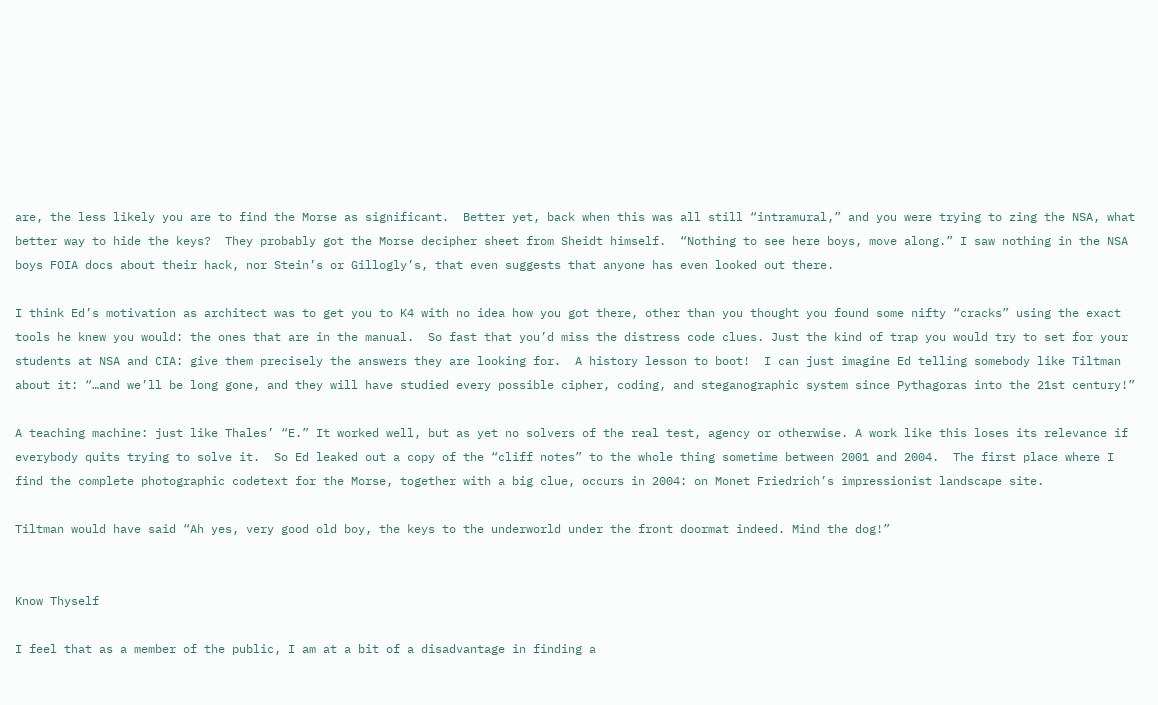are, the less likely you are to find the Morse as significant.  Better yet, back when this was all still “intramural,” and you were trying to zing the NSA, what better way to hide the keys?  They probably got the Morse decipher sheet from Sheidt himself.  “Nothing to see here boys, move along.” I saw nothing in the NSA boys FOIA docs about their hack, nor Stein’s or Gillogly’s, that even suggests that anyone has even looked out there.

I think Ed’s motivation as architect was to get you to K4 with no idea how you got there, other than you thought you found some nifty “cracks” using the exact tools he knew you would: the ones that are in the manual.  So fast that you’d miss the distress code clues. Just the kind of trap you would try to set for your students at NSA and CIA: give them precisely the answers they are looking for.  A history lesson to boot!  I can just imagine Ed telling somebody like Tiltman about it: “…and we’ll be long gone, and they will have studied every possible cipher, coding, and steganographic system since Pythagoras into the 21st century!”

A teaching machine: just like Thales’ “E.” It worked well, but as yet no solvers of the real test, agency or otherwise. A work like this loses its relevance if everybody quits trying to solve it.  So Ed leaked out a copy of the “cliff notes” to the whole thing sometime between 2001 and 2004.  The first place where I find the complete photographic codetext for the Morse, together with a big clue, occurs in 2004: on Monet Friedrich’s impressionist landscape site.

Tiltman would have said “Ah yes, very good old boy, the keys to the underworld under the front doormat indeed. Mind the dog!”


Know Thyself

I feel that as a member of the public, I am at a bit of a disadvantage in finding a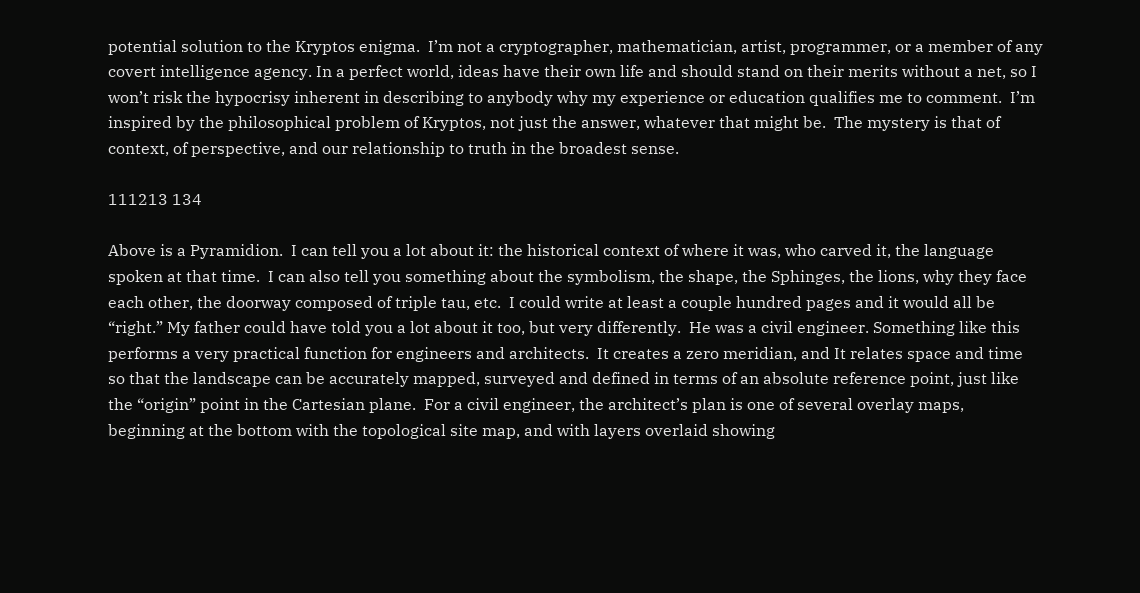potential solution to the Kryptos enigma.  I’m not a cryptographer, mathematician, artist, programmer, or a member of any covert intelligence agency. In a perfect world, ideas have their own life and should stand on their merits without a net, so I won’t risk the hypocrisy inherent in describing to anybody why my experience or education qualifies me to comment.  I’m inspired by the philosophical problem of Kryptos, not just the answer, whatever that might be.  The mystery is that of context, of perspective, and our relationship to truth in the broadest sense.

111213 134

Above is a Pyramidion.  I can tell you a lot about it: the historical context of where it was, who carved it, the language spoken at that time.  I can also tell you something about the symbolism, the shape, the Sphinges, the lions, why they face each other, the doorway composed of triple tau, etc.  I could write at least a couple hundred pages and it would all be “right.” My father could have told you a lot about it too, but very differently.  He was a civil engineer. Something like this performs a very practical function for engineers and architects.  It creates a zero meridian, and It relates space and time so that the landscape can be accurately mapped, surveyed and defined in terms of an absolute reference point, just like the “origin” point in the Cartesian plane.  For a civil engineer, the architect’s plan is one of several overlay maps, beginning at the bottom with the topological site map, and with layers overlaid showing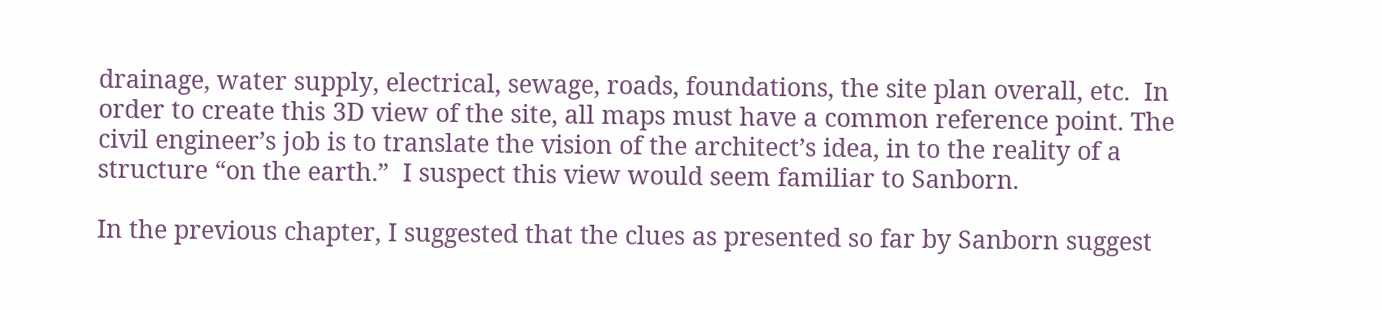drainage, water supply, electrical, sewage, roads, foundations, the site plan overall, etc.  In order to create this 3D view of the site, all maps must have a common reference point. The civil engineer’s job is to translate the vision of the architect’s idea, in to the reality of a structure “on the earth.”  I suspect this view would seem familiar to Sanborn.

In the previous chapter, I suggested that the clues as presented so far by Sanborn suggest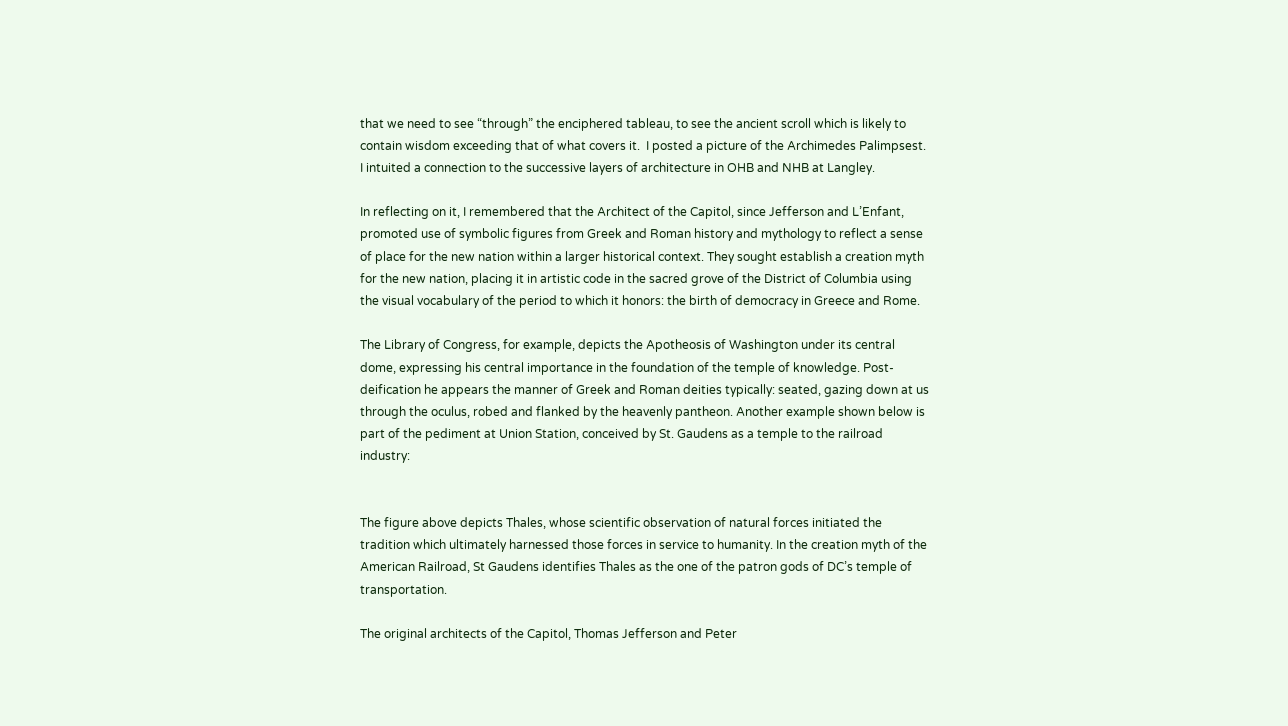that we need to see “through” the enciphered tableau, to see the ancient scroll which is likely to contain wisdom exceeding that of what covers it.  I posted a picture of the Archimedes Palimpsest.  I intuited a connection to the successive layers of architecture in OHB and NHB at Langley.

In reflecting on it, I remembered that the Architect of the Capitol, since Jefferson and L’Enfant, promoted use of symbolic figures from Greek and Roman history and mythology to reflect a sense of place for the new nation within a larger historical context. They sought establish a creation myth for the new nation, placing it in artistic code in the sacred grove of the District of Columbia using the visual vocabulary of the period to which it honors: the birth of democracy in Greece and Rome.

The Library of Congress, for example, depicts the Apotheosis of Washington under its central dome, expressing his central importance in the foundation of the temple of knowledge. Post-deification he appears the manner of Greek and Roman deities typically: seated, gazing down at us through the oculus, robed and flanked by the heavenly pantheon. Another example shown below is part of the pediment at Union Station, conceived by St. Gaudens as a temple to the railroad industry:


The figure above depicts Thales, whose scientific observation of natural forces initiated the tradition which ultimately harnessed those forces in service to humanity. In the creation myth of the American Railroad, St Gaudens identifies Thales as the one of the patron gods of DC’s temple of transportation.

The original architects of the Capitol, Thomas Jefferson and Peter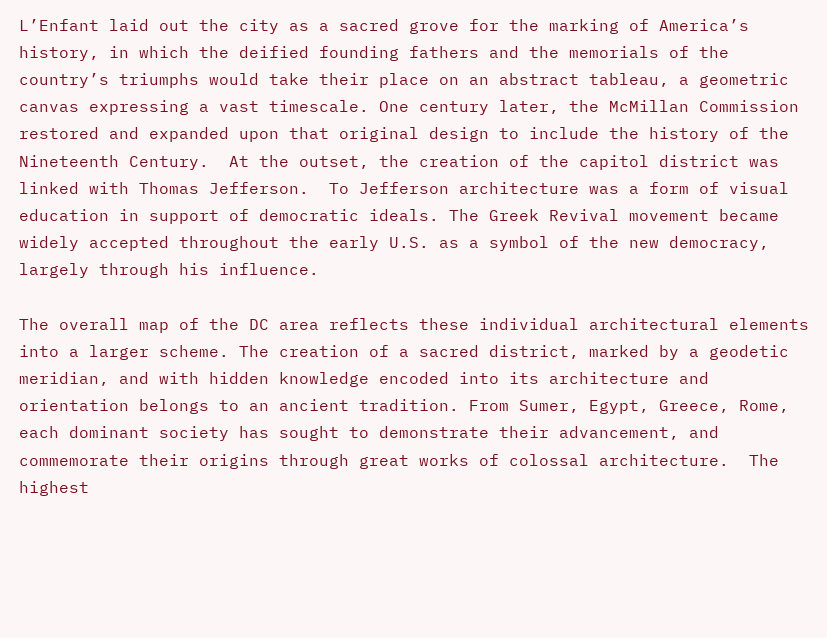L’Enfant laid out the city as a sacred grove for the marking of America’s history, in which the deified founding fathers and the memorials of the country’s triumphs would take their place on an abstract tableau, a geometric canvas expressing a vast timescale. One century later, the McMillan Commission restored and expanded upon that original design to include the history of the Nineteenth Century.  At the outset, the creation of the capitol district was linked with Thomas Jefferson.  To Jefferson architecture was a form of visual education in support of democratic ideals. The Greek Revival movement became widely accepted throughout the early U.S. as a symbol of the new democracy, largely through his influence.

The overall map of the DC area reflects these individual architectural elements into a larger scheme. The creation of a sacred district, marked by a geodetic meridian, and with hidden knowledge encoded into its architecture and orientation belongs to an ancient tradition. From Sumer, Egypt, Greece, Rome, each dominant society has sought to demonstrate their advancement, and commemorate their origins through great works of colossal architecture.  The highest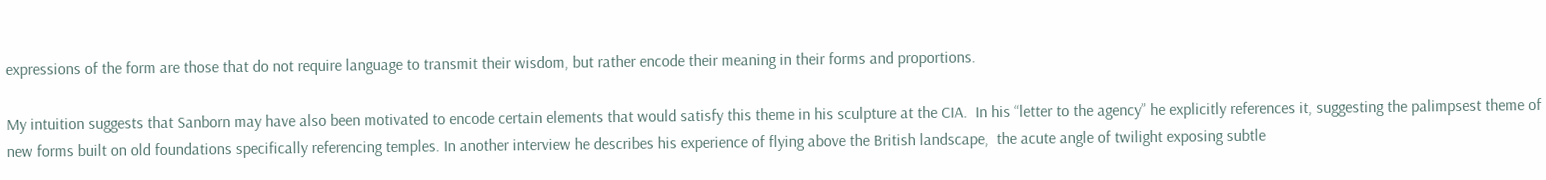expressions of the form are those that do not require language to transmit their wisdom, but rather encode their meaning in their forms and proportions.

My intuition suggests that Sanborn may have also been motivated to encode certain elements that would satisfy this theme in his sculpture at the CIA.  In his “letter to the agency” he explicitly references it, suggesting the palimpsest theme of new forms built on old foundations specifically referencing temples. In another interview he describes his experience of flying above the British landscape,  the acute angle of twilight exposing subtle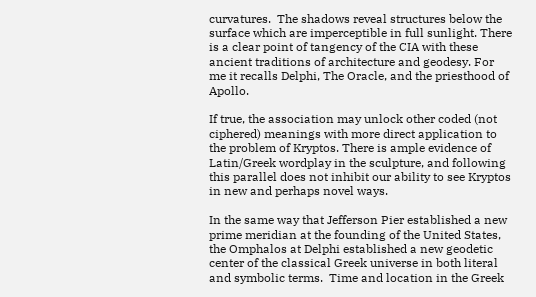curvatures.  The shadows reveal structures below the surface which are imperceptible in full sunlight. There is a clear point of tangency of the CIA with these ancient traditions of architecture and geodesy. For me it recalls Delphi, The Oracle, and the priesthood of Apollo.

If true, the association may unlock other coded (not ciphered) meanings with more direct application to the problem of Kryptos. There is ample evidence of Latin/Greek wordplay in the sculpture, and following this parallel does not inhibit our ability to see Kryptos in new and perhaps novel ways.

In the same way that Jefferson Pier established a new prime meridian at the founding of the United States, the Omphalos at Delphi established a new geodetic center of the classical Greek universe in both literal and symbolic terms.  Time and location in the Greek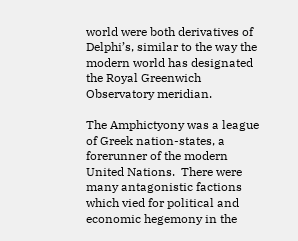world were both derivatives of Delphi’s, similar to the way the modern world has designated the Royal Greenwich Observatory meridian.

The Amphictyony was a league of Greek nation-states, a forerunner of the modern United Nations.  There were many antagonistic factions which vied for political and economic hegemony in the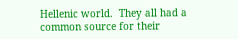Hellenic world.  They all had a common source for their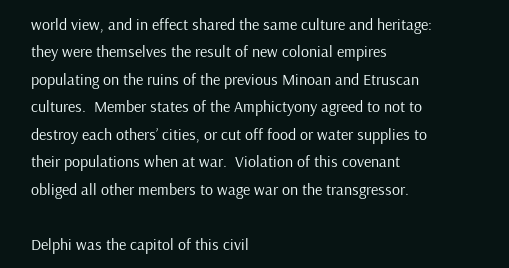world view, and in effect shared the same culture and heritage: they were themselves the result of new colonial empires populating on the ruins of the previous Minoan and Etruscan cultures.  Member states of the Amphictyony agreed to not to destroy each others’ cities, or cut off food or water supplies to their populations when at war.  Violation of this covenant obliged all other members to wage war on the transgressor.

Delphi was the capitol of this civil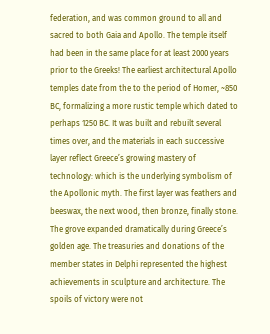federation, and was common ground to all and sacred to both Gaia and Apollo. The temple itself had been in the same place for at least 2000 years prior to the Greeks! The earliest architectural Apollo temples date from the to the period of Homer, ~850 BC, formalizing a more rustic temple which dated to perhaps 1250 BC. It was built and rebuilt several times over, and the materials in each successive layer reflect Greece’s growing mastery of technology: which is the underlying symbolism of the Apollonic myth. The first layer was feathers and beeswax, the next wood, then bronze, finally stone. The grove expanded dramatically during Greece’s golden age. The treasuries and donations of the member states in Delphi represented the highest achievements in sculpture and architecture. The spoils of victory were not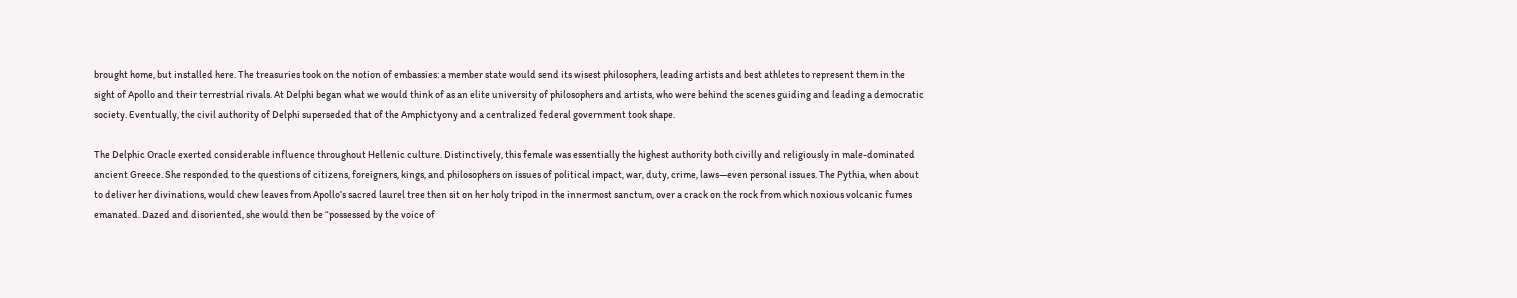brought home, but installed here. The treasuries took on the notion of embassies: a member state would send its wisest philosophers, leading artists and best athletes to represent them in the sight of Apollo and their terrestrial rivals. At Delphi began what we would think of as an elite university of philosophers and artists, who were behind the scenes guiding and leading a democratic society. Eventually, the civil authority of Delphi superseded that of the Amphictyony and a centralized federal government took shape.

The Delphic Oracle exerted considerable influence throughout Hellenic culture. Distinctively, this female was essentially the highest authority both civilly and religiously in male-dominated ancient Greece. She responded to the questions of citizens, foreigners, kings, and philosophers on issues of political impact, war, duty, crime, laws—even personal issues. The Pythia, when about to deliver her divinations, would chew leaves from Apollo’s sacred laurel tree then sit on her holy tripod in the innermost sanctum, over a crack on the rock from which noxious volcanic fumes emanated. Dazed and disoriented, she would then be “possessed by the voice of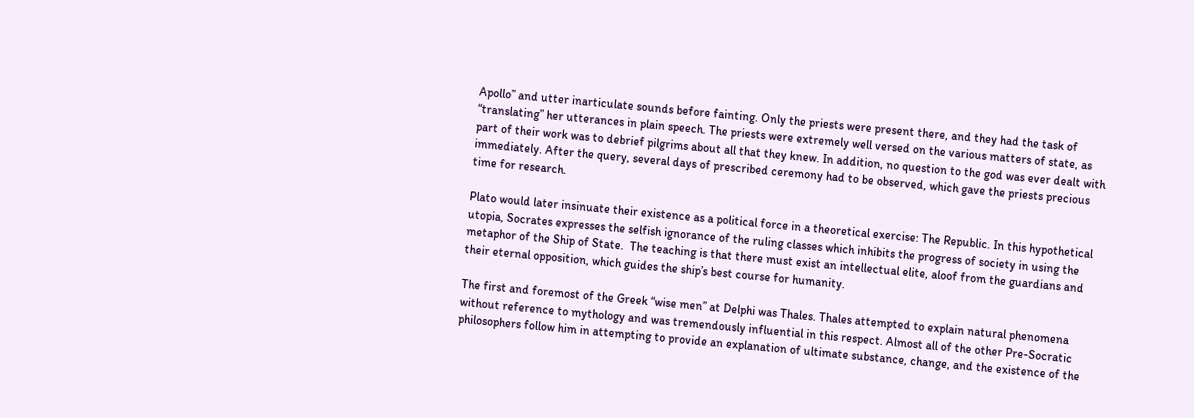Apollo” and utter inarticulate sounds before fainting. Only the priests were present there, and they had the task of “translating” her utterances in plain speech. The priests were extremely well versed on the various matters of state, as part of their work was to debrief pilgrims about all that they knew. In addition, no question to the god was ever dealt with immediately. After the query, several days of prescribed ceremony had to be observed, which gave the priests precious time for research.

Plato would later insinuate their existence as a political force in a theoretical exercise: The Republic. In this hypothetical utopia, Socrates expresses the selfish ignorance of the ruling classes which inhibits the progress of society in using the metaphor of the Ship of State.  The teaching is that there must exist an intellectual elite, aloof from the guardians and their eternal opposition, which guides the ship’s best course for humanity.

The first and foremost of the Greek “wise men” at Delphi was Thales. Thales attempted to explain natural phenomena without reference to mythology and was tremendously influential in this respect. Almost all of the other Pre-Socratic philosophers follow him in attempting to provide an explanation of ultimate substance, change, and the existence of the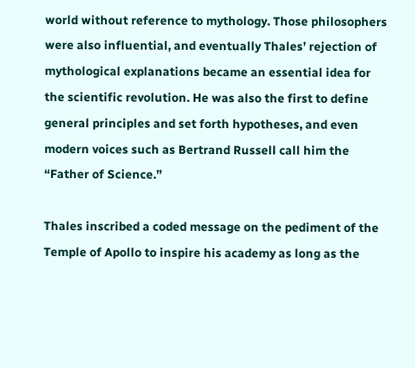world without reference to mythology. Those philosophers were also influential, and eventually Thales’ rejection of mythological explanations became an essential idea for the scientific revolution. He was also the first to define general principles and set forth hypotheses, and even modern voices such as Bertrand Russell call him the “Father of Science.”

Thales inscribed a coded message on the pediment of the Temple of Apollo to inspire his academy as long as the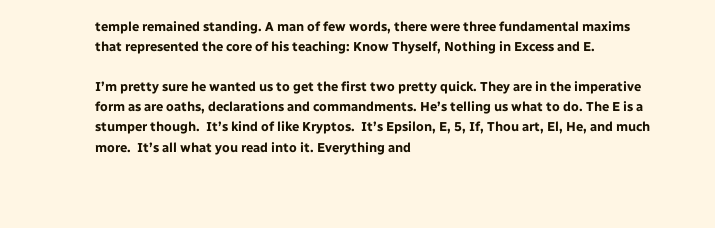temple remained standing. A man of few words, there were three fundamental maxims that represented the core of his teaching: Know Thyself, Nothing in Excess and E.

I’m pretty sure he wanted us to get the first two pretty quick. They are in the imperative form as are oaths, declarations and commandments. He’s telling us what to do. The E is a stumper though.  It’s kind of like Kryptos.  It’s Epsilon, E, 5, If, Thou art, El, He, and much more.  It’s all what you read into it. Everything and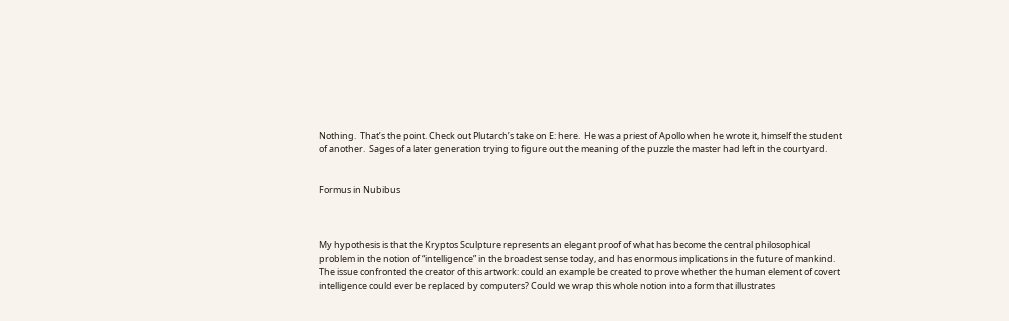Nothing.  That’s the point. Check out Plutarch’s take on E: here.  He was a priest of Apollo when he wrote it, himself the student of another.  Sages of a later generation trying to figure out the meaning of the puzzle the master had left in the courtyard.


Formus in Nubibus



My hypothesis is that the Kryptos Sculpture represents an elegant proof of what has become the central philosophical problem in the notion of “intelligence” in the broadest sense today, and has enormous implications in the future of mankind. The issue confronted the creator of this artwork: could an example be created to prove whether the human element of covert intelligence could ever be replaced by computers? Could we wrap this whole notion into a form that illustrates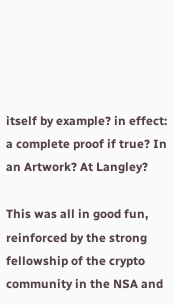itself by example? in effect: a complete proof if true? In an Artwork? At Langley?

This was all in good fun, reinforced by the strong fellowship of the crypto community in the NSA and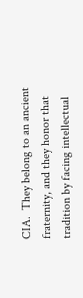CIA.  They belong to an ancient fraternity, and they honor that tradition by facing intellectual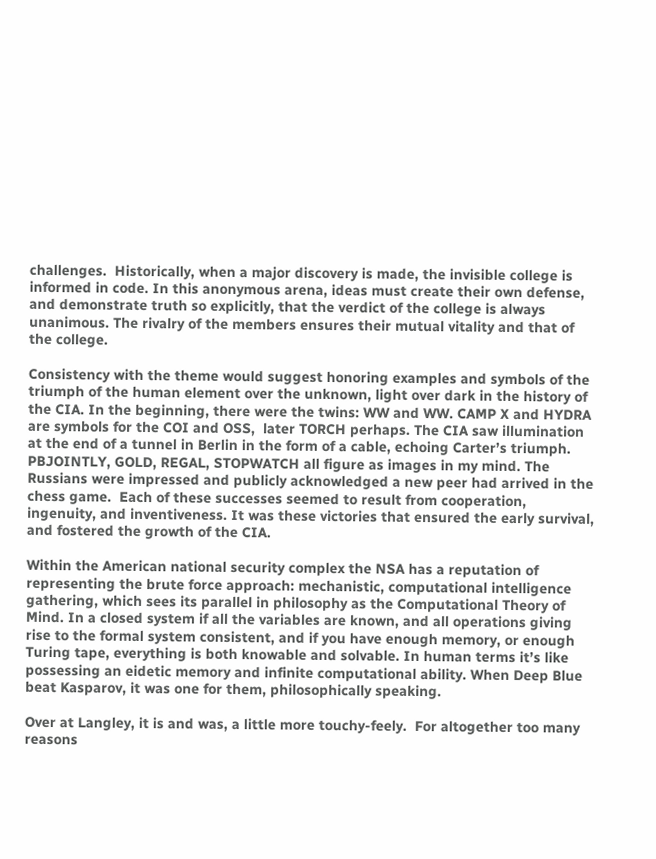challenges.  Historically, when a major discovery is made, the invisible college is informed in code. In this anonymous arena, ideas must create their own defense, and demonstrate truth so explicitly, that the verdict of the college is always unanimous. The rivalry of the members ensures their mutual vitality and that of the college.

Consistency with the theme would suggest honoring examples and symbols of the triumph of the human element over the unknown, light over dark in the history of the CIA. In the beginning, there were the twins: WW and WW. CAMP X and HYDRA are symbols for the COI and OSS,  later TORCH perhaps. The CIA saw illumination at the end of a tunnel in Berlin in the form of a cable, echoing Carter’s triumph. PBJOINTLY, GOLD, REGAL, STOPWATCH all figure as images in my mind. The Russians were impressed and publicly acknowledged a new peer had arrived in the chess game.  Each of these successes seemed to result from cooperation, ingenuity, and inventiveness. It was these victories that ensured the early survival, and fostered the growth of the CIA.

Within the American national security complex the NSA has a reputation of representing the brute force approach: mechanistic, computational intelligence gathering, which sees its parallel in philosophy as the Computational Theory of Mind. In a closed system if all the variables are known, and all operations giving rise to the formal system consistent, and if you have enough memory, or enough Turing tape, everything is both knowable and solvable. In human terms it’s like possessing an eidetic memory and infinite computational ability. When Deep Blue beat Kasparov, it was one for them, philosophically speaking.

Over at Langley, it is and was, a little more touchy-feely.  For altogether too many reasons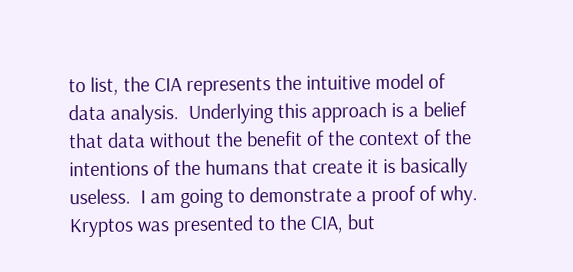to list, the CIA represents the intuitive model of data analysis.  Underlying this approach is a belief that data without the benefit of the context of the intentions of the humans that create it is basically useless.  I am going to demonstrate a proof of why.  Kryptos was presented to the CIA, but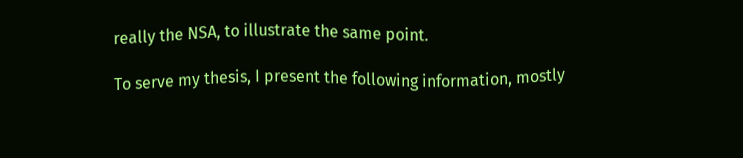really the NSA, to illustrate the same point.

To serve my thesis, I present the following information, mostly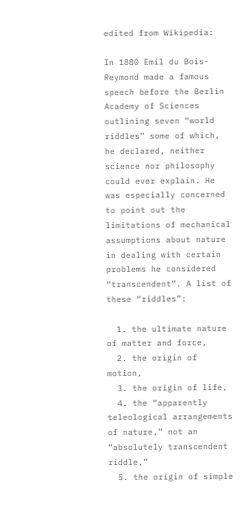edited from Wikipedia:

In 1880 Emil du Bois-Reymond made a famous speech before the Berlin Academy of Sciences outlining seven “world riddles” some of which, he declared, neither science nor philosophy could ever explain. He was especially concerned to point out the limitations of mechanical assumptions about nature in dealing with certain problems he considered “transcendent”. A list of these “riddles”:

  1. the ultimate nature of matter and force,
  2. the origin of motion,
  3. the origin of life,
  4. the “apparently teleological arrangements of nature,” not an “absolutely transcendent riddle,”
  5. the origin of simple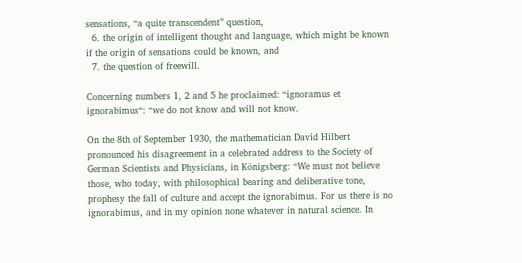sensations, “a quite transcendent” question,
  6. the origin of intelligent thought and language, which might be known if the origin of sensations could be known, and
  7. the question of freewill.

Concerning numbers 1, 2 and 5 he proclaimed: “ignoramus et ignorabimus“: “we do not know and will not know.

On the 8th of September 1930, the mathematician David Hilbert pronounced his disagreement in a celebrated address to the Society of German Scientists and Physicians, in Königsberg: “We must not believe those, who today, with philosophical bearing and deliberative tone, prophesy the fall of culture and accept the ignorabimus. For us there is no ignorabimus, and in my opinion none whatever in natural science. In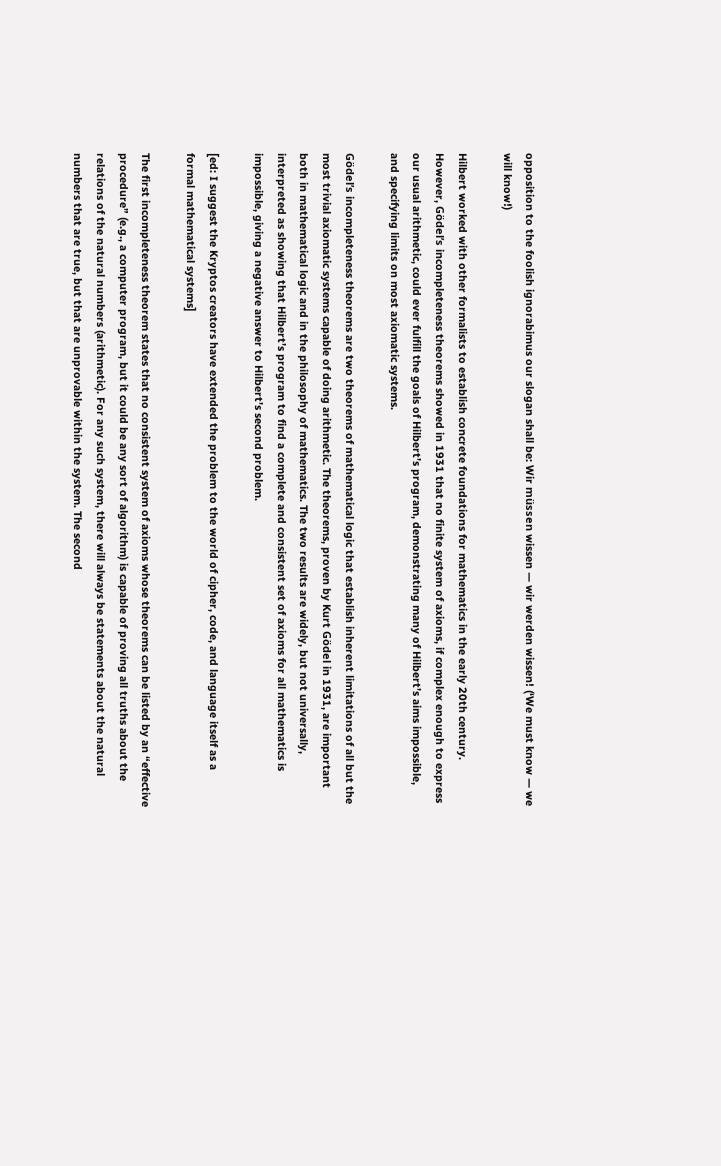opposition to the foolish ignorabimus our slogan shall be: Wir müssen wissen — wir werden wissen! (‘We must know — we will know!)

Hilbert worked with other formalists to establish concrete foundations for mathematics in the early 20th century. However, Gödel’s incompleteness theorems showed in 1931 that no finite system of axioms, if complex enough to express our usual arithmetic, could ever fulfill the goals of Hilbert’s program, demonstrating many of Hilbert’s aims impossible, and specifying limits on most axiomatic systems.

Gödel’s incompleteness theorems are two theorems of mathematical logic that establish inherent limitations of all but the most trivial axiomatic systems capable of doing arithmetic. The theorems, proven by Kurt Gödel in 1931, are important both in mathematical logic and in the philosophy of mathematics. The two results are widely, but not universally, interpreted as showing that Hilbert’s program to find a complete and consistent set of axioms for all mathematics is impossible, giving a negative answer to Hilbert’s second problem.

[ed: I suggest the Kryptos creators have extended the problem to the world of cipher, code, and language itself as a formal mathematical systems]

The first incompleteness theorem states that no consistent system of axioms whose theorems can be listed by an “effective procedure” (e.g., a computer program, but it could be any sort of algorithm) is capable of proving all truths about the relations of the natural numbers (arithmetic). For any such system, there will always be statements about the natural numbers that are true, but that are unprovable within the system. The second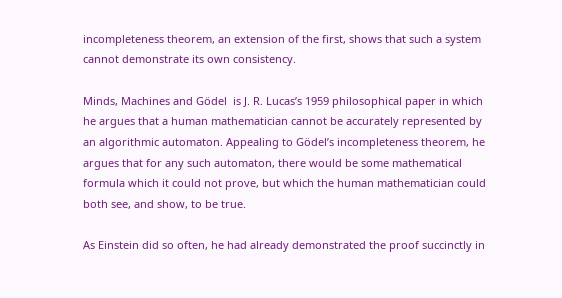incompleteness theorem, an extension of the first, shows that such a system cannot demonstrate its own consistency.

Minds, Machines and Gödel  is J. R. Lucas’s 1959 philosophical paper in which he argues that a human mathematician cannot be accurately represented by an algorithmic automaton. Appealing to Gödel’s incompleteness theorem, he argues that for any such automaton, there would be some mathematical formula which it could not prove, but which the human mathematician could both see, and show, to be true.

As Einstein did so often, he had already demonstrated the proof succinctly in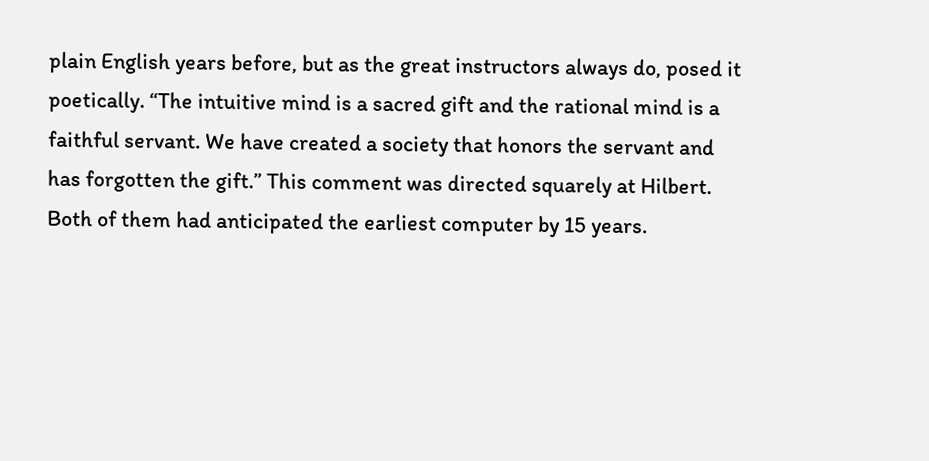plain English years before, but as the great instructors always do, posed it poetically. “The intuitive mind is a sacred gift and the rational mind is a faithful servant. We have created a society that honors the servant and has forgotten the gift.” This comment was directed squarely at Hilbert. Both of them had anticipated the earliest computer by 15 years.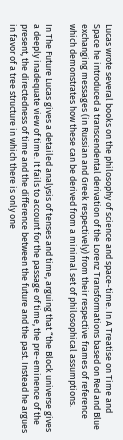Lucas wrote several books on the philosophy of science and space-time. In A Treatise on Time and Space he introduced a transcendental derivation of the Lorenz Transformations based on Red and Blue exchanging messages (in Russian and Greek respectively) from their respective frames of reference which demonstrates how these can be derived from a minimal set of philosophical assumptions.

In The Future Lucas gives a detailed analysis of tenses and time, arguing that “the Block universe gives a deeply inadequate view of time. It fails to account for the passage of time, the pre-eminence of the present, the directedness of time and the difference between the future and the past. Instead he argues in favor of a tree structure in which there is only one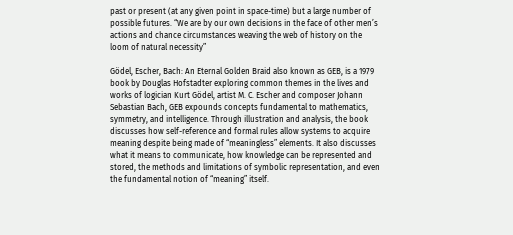past or present (at any given point in space-time) but a large number of possible futures. “We are by our own decisions in the face of other men’s actions and chance circumstances weaving the web of history on the loom of natural necessity”

Gödel, Escher, Bach: An Eternal Golden Braid also known as GEB, is a 1979 book by Douglas Hofstadter exploring common themes in the lives and works of logician Kurt Gödel, artist M. C. Escher and composer Johann Sebastian Bach, GEB expounds concepts fundamental to mathematics, symmetry, and intelligence. Through illustration and analysis, the book discusses how self-reference and formal rules allow systems to acquire meaning despite being made of “meaningless” elements. It also discusses what it means to communicate, how knowledge can be represented and stored, the methods and limitations of symbolic representation, and even the fundamental notion of “meaning” itself.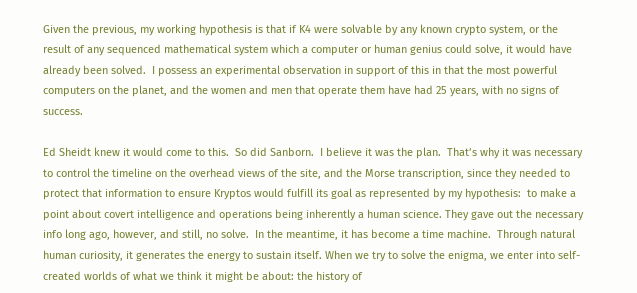Given the previous, my working hypothesis is that if K4 were solvable by any known crypto system, or the result of any sequenced mathematical system which a computer or human genius could solve, it would have already been solved.  I possess an experimental observation in support of this in that the most powerful computers on the planet, and the women and men that operate them have had 25 years, with no signs of success.

Ed Sheidt knew it would come to this.  So did Sanborn.  I believe it was the plan.  That’s why it was necessary to control the timeline on the overhead views of the site, and the Morse transcription, since they needed to protect that information to ensure Kryptos would fulfill its goal as represented by my hypothesis:  to make a point about covert intelligence and operations being inherently a human science. They gave out the necessary info long ago, however, and still, no solve.  In the meantime, it has become a time machine.  Through natural human curiosity, it generates the energy to sustain itself. When we try to solve the enigma, we enter into self-created worlds of what we think it might be about: the history of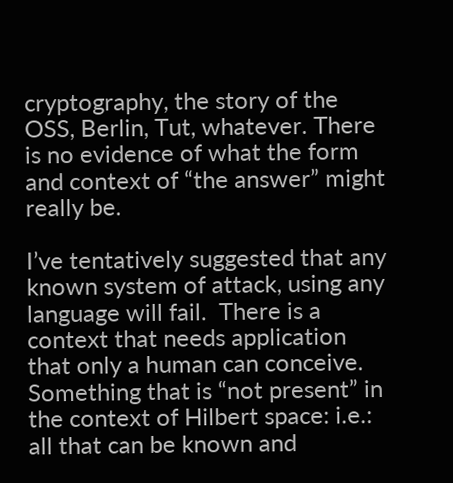cryptography, the story of the OSS, Berlin, Tut, whatever. There is no evidence of what the form and context of “the answer” might really be.

I’ve tentatively suggested that any known system of attack, using any language will fail.  There is a context that needs application that only a human can conceive. Something that is “not present” in the context of Hilbert space: i.e.: all that can be known and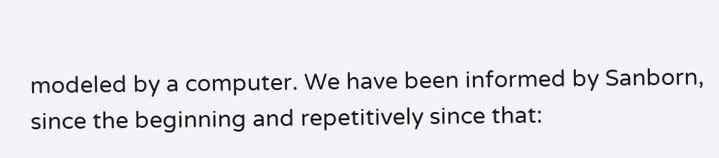modeled by a computer. We have been informed by Sanborn, since the beginning and repetitively since that: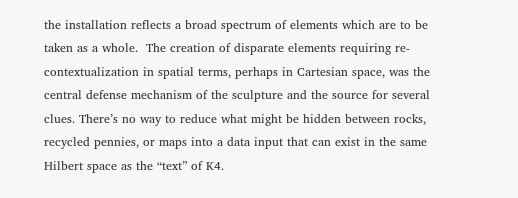the installation reflects a broad spectrum of elements which are to be taken as a whole.  The creation of disparate elements requiring re-contextualization in spatial terms, perhaps in Cartesian space, was the central defense mechanism of the sculpture and the source for several clues. There’s no way to reduce what might be hidden between rocks, recycled pennies, or maps into a data input that can exist in the same Hilbert space as the “text” of K4.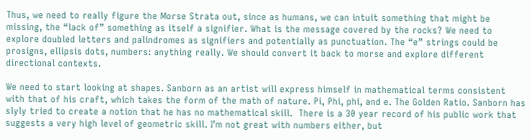Thus, we need to really figure the Morse Strata out, since as humans, we can intuit something that might be missing, the “lack of” something as itself a signifier. What is the message covered by the rocks? We need to explore doubled letters and palindromes as signifiers and potentially as punctuation. The “e” strings could be prosigns, ellipsis dots, numbers: anything really. We should convert it back to morse and explore different directional contexts.

We need to start looking at shapes. Sanborn as an artist will express himself in mathematical terms consistent with that of his craft, which takes the form of the math of nature. Pi, Phi, phi, and e. The Golden Ratio. Sanborn has slyly tried to create a notion that he has no mathematical skill.  There is a 30 year record of his public work that suggests a very high level of geometric skill. I’m not great with numbers either, but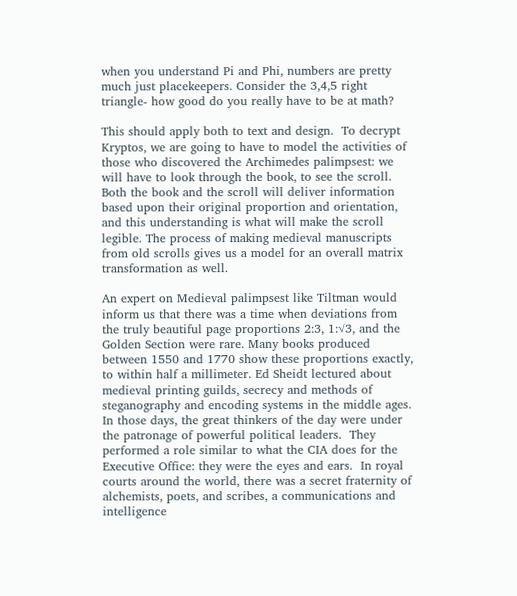when you understand Pi and Phi, numbers are pretty much just placekeepers. Consider the 3,4,5 right triangle- how good do you really have to be at math?

This should apply both to text and design.  To decrypt Kryptos, we are going to have to model the activities of those who discovered the Archimedes palimpsest: we will have to look through the book, to see the scroll.  Both the book and the scroll will deliver information based upon their original proportion and orientation, and this understanding is what will make the scroll legible. The process of making medieval manuscripts from old scrolls gives us a model for an overall matrix transformation as well.

An expert on Medieval palimpsest like Tiltman would inform us that there was a time when deviations from the truly beautiful page proportions 2:3, 1:√3, and the Golden Section were rare. Many books produced between 1550 and 1770 show these proportions exactly, to within half a millimeter. Ed Sheidt lectured about medieval printing guilds, secrecy and methods of steganography and encoding systems in the middle ages. In those days, the great thinkers of the day were under the patronage of powerful political leaders.  They performed a role similar to what the CIA does for the Executive Office: they were the eyes and ears.  In royal courts around the world, there was a secret fraternity of alchemists, poets, and scribes, a communications and intelligence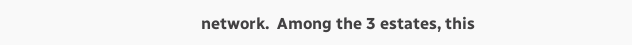network.  Among the 3 estates, this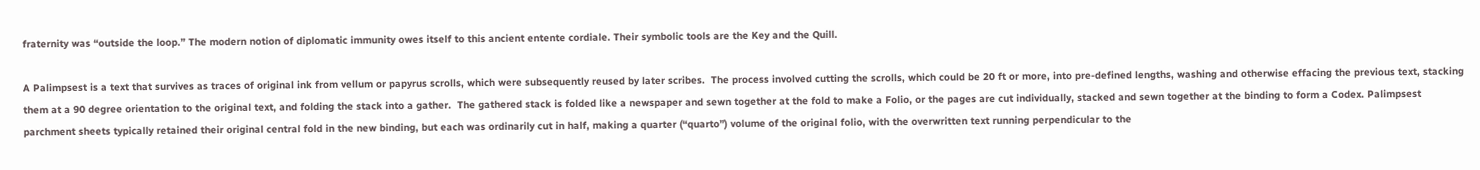fraternity was “outside the loop.” The modern notion of diplomatic immunity owes itself to this ancient entente cordiale. Their symbolic tools are the Key and the Quill.

A Palimpsest is a text that survives as traces of original ink from vellum or papyrus scrolls, which were subsequently reused by later scribes.  The process involved cutting the scrolls, which could be 20 ft or more, into pre-defined lengths, washing and otherwise effacing the previous text, stacking them at a 90 degree orientation to the original text, and folding the stack into a gather.  The gathered stack is folded like a newspaper and sewn together at the fold to make a Folio, or the pages are cut individually, stacked and sewn together at the binding to form a Codex. Palimpsest parchment sheets typically retained their original central fold in the new binding, but each was ordinarily cut in half, making a quarter (“quarto”) volume of the original folio, with the overwritten text running perpendicular to the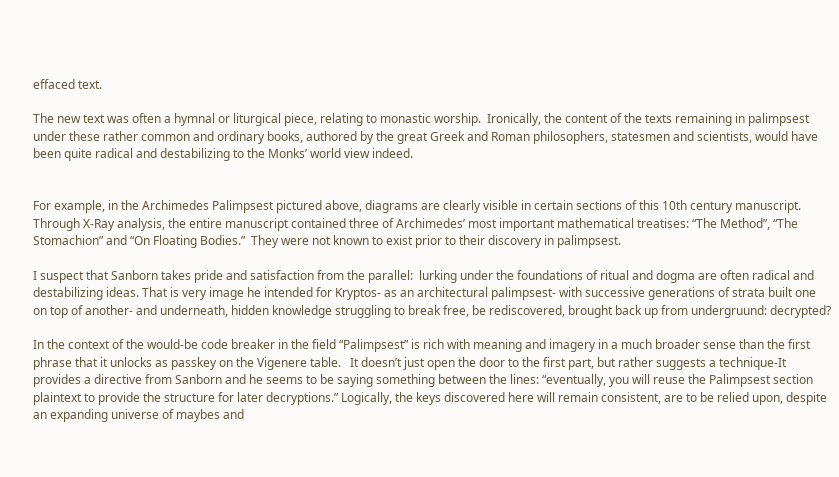effaced text.

The new text was often a hymnal or liturgical piece, relating to monastic worship.  Ironically, the content of the texts remaining in palimpsest under these rather common and ordinary books, authored by the great Greek and Roman philosophers, statesmen and scientists, would have been quite radical and destabilizing to the Monks’ world view indeed.


For example, in the Archimedes Palimpsest pictured above, diagrams are clearly visible in certain sections of this 10th century manuscript. Through X-Ray analysis, the entire manuscript contained three of Archimedes’ most important mathematical treatises: “The Method”, “The Stomachion” and “On Floating Bodies.”  They were not known to exist prior to their discovery in palimpsest.

I suspect that Sanborn takes pride and satisfaction from the parallel:  lurking under the foundations of ritual and dogma are often radical and destabilizing ideas. That is very image he intended for Kryptos- as an architectural palimpsest- with successive generations of strata built one on top of another- and underneath, hidden knowledge struggling to break free, be rediscovered, brought back up from undergruund: decrypted?

In the context of the would-be code breaker in the field “Palimpsest” is rich with meaning and imagery in a much broader sense than the first phrase that it unlocks as passkey on the Vigenere table.   It doesn’t just open the door to the first part, but rather suggests a technique-It provides a directive from Sanborn and he seems to be saying something between the lines: “eventually, you will reuse the Palimpsest section plaintext to provide the structure for later decryptions.” Logically, the keys discovered here will remain consistent, are to be relied upon, despite an expanding universe of maybes and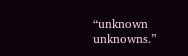“unknown unknowns.”